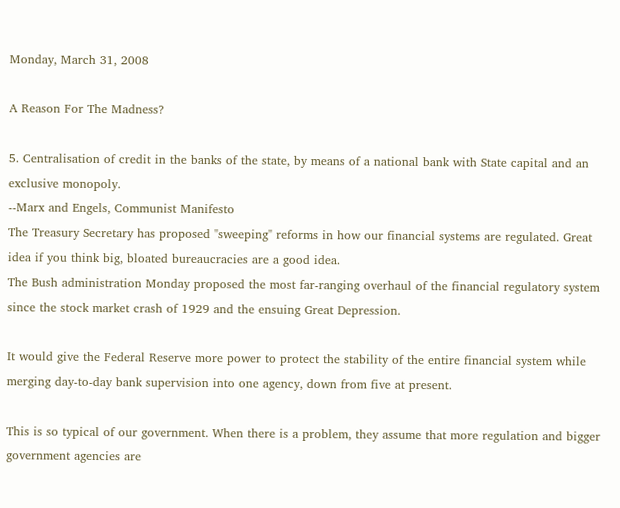Monday, March 31, 2008

A Reason For The Madness?

5. Centralisation of credit in the banks of the state, by means of a national bank with State capital and an exclusive monopoly.
--Marx and Engels, Communist Manifesto
The Treasury Secretary has proposed "sweeping" reforms in how our financial systems are regulated. Great idea if you think big, bloated bureaucracies are a good idea.
The Bush administration Monday proposed the most far-ranging overhaul of the financial regulatory system since the stock market crash of 1929 and the ensuing Great Depression.

It would give the Federal Reserve more power to protect the stability of the entire financial system while merging day-to-day bank supervision into one agency, down from five at present.

This is so typical of our government. When there is a problem, they assume that more regulation and bigger government agencies are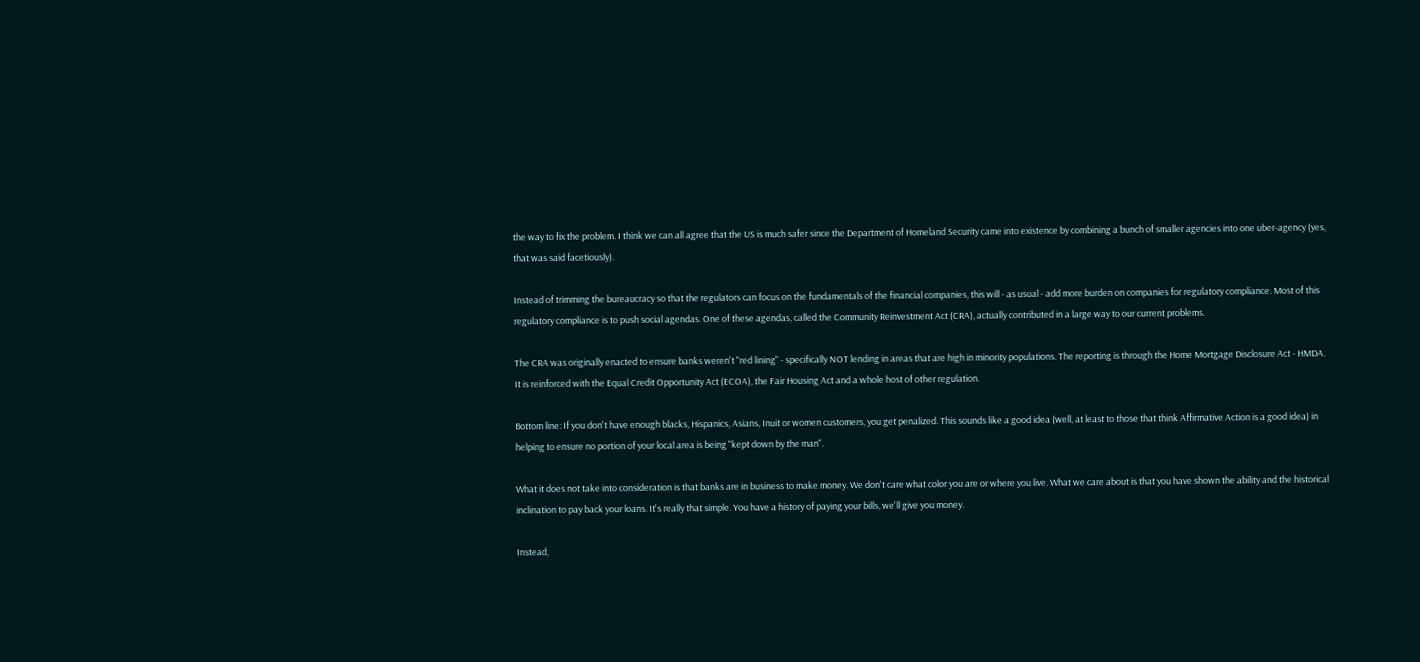the way to fix the problem. I think we can all agree that the US is much safer since the Department of Homeland Security came into existence by combining a bunch of smaller agencies into one uber-agency (yes, that was said facetiously).

Instead of trimming the bureaucracy so that the regulators can focus on the fundamentals of the financial companies, this will - as usual - add more burden on companies for regulatory compliance. Most of this regulatory compliance is to push social agendas. One of these agendas, called the Community Reinvestment Act (CRA), actually contributed in a large way to our current problems.

The CRA was originally enacted to ensure banks weren't "red lining" - specifically NOT lending in areas that are high in minority populations. The reporting is through the Home Mortgage Disclosure Act - HMDA. It is reinforced with the Equal Credit Opportunity Act (ECOA), the Fair Housing Act and a whole host of other regulation.

Bottom line: If you don't have enough blacks, Hispanics, Asians, Inuit or women customers, you get penalized. This sounds like a good idea (well, at least to those that think Affirmative Action is a good idea) in helping to ensure no portion of your local area is being "kept down by the man".

What it does not take into consideration is that banks are in business to make money. We don't care what color you are or where you live. What we care about is that you have shown the ability and the historical inclination to pay back your loans. It's really that simple. You have a history of paying your bills, we'll give you money.

Instead,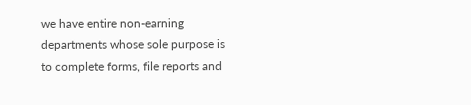we have entire non-earning departments whose sole purpose is to complete forms, file reports and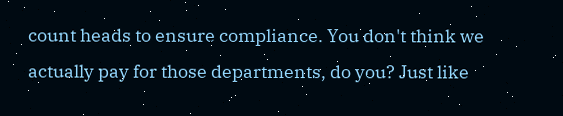count heads to ensure compliance. You don't think we actually pay for those departments, do you? Just like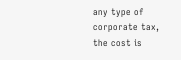any type of corporate tax, the cost is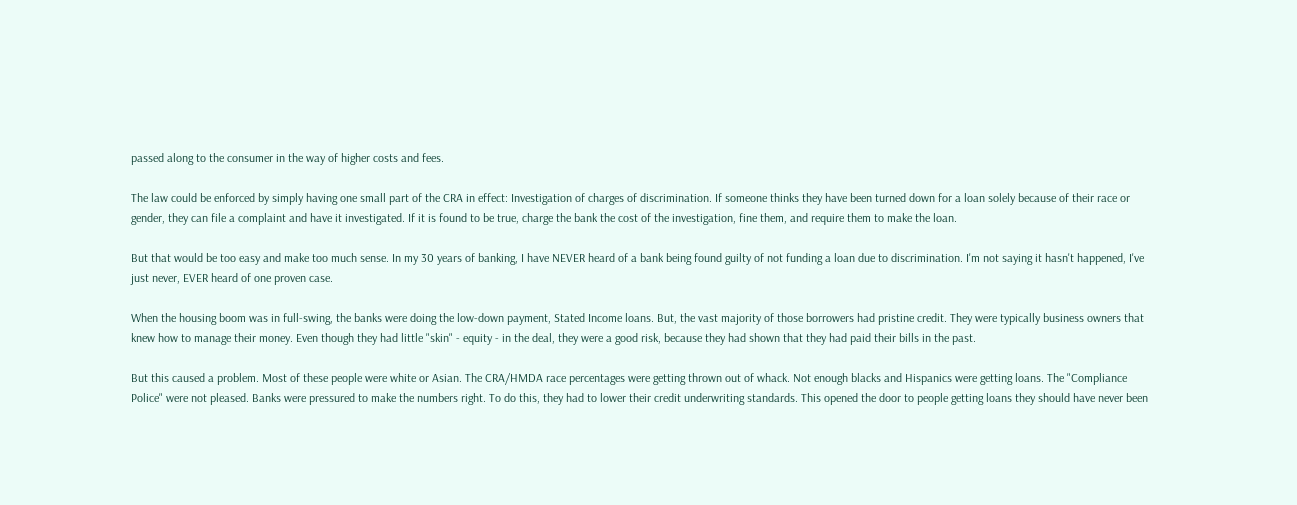passed along to the consumer in the way of higher costs and fees.

The law could be enforced by simply having one small part of the CRA in effect: Investigation of charges of discrimination. If someone thinks they have been turned down for a loan solely because of their race or gender, they can file a complaint and have it investigated. If it is found to be true, charge the bank the cost of the investigation, fine them, and require them to make the loan.

But that would be too easy and make too much sense. In my 30 years of banking, I have NEVER heard of a bank being found guilty of not funding a loan due to discrimination. I'm not saying it hasn't happened, I've just never, EVER heard of one proven case.

When the housing boom was in full-swing, the banks were doing the low-down payment, Stated Income loans. But, the vast majority of those borrowers had pristine credit. They were typically business owners that knew how to manage their money. Even though they had little "skin" - equity - in the deal, they were a good risk, because they had shown that they had paid their bills in the past.

But this caused a problem. Most of these people were white or Asian. The CRA/HMDA race percentages were getting thrown out of whack. Not enough blacks and Hispanics were getting loans. The "Compliance Police" were not pleased. Banks were pressured to make the numbers right. To do this, they had to lower their credit underwriting standards. This opened the door to people getting loans they should have never been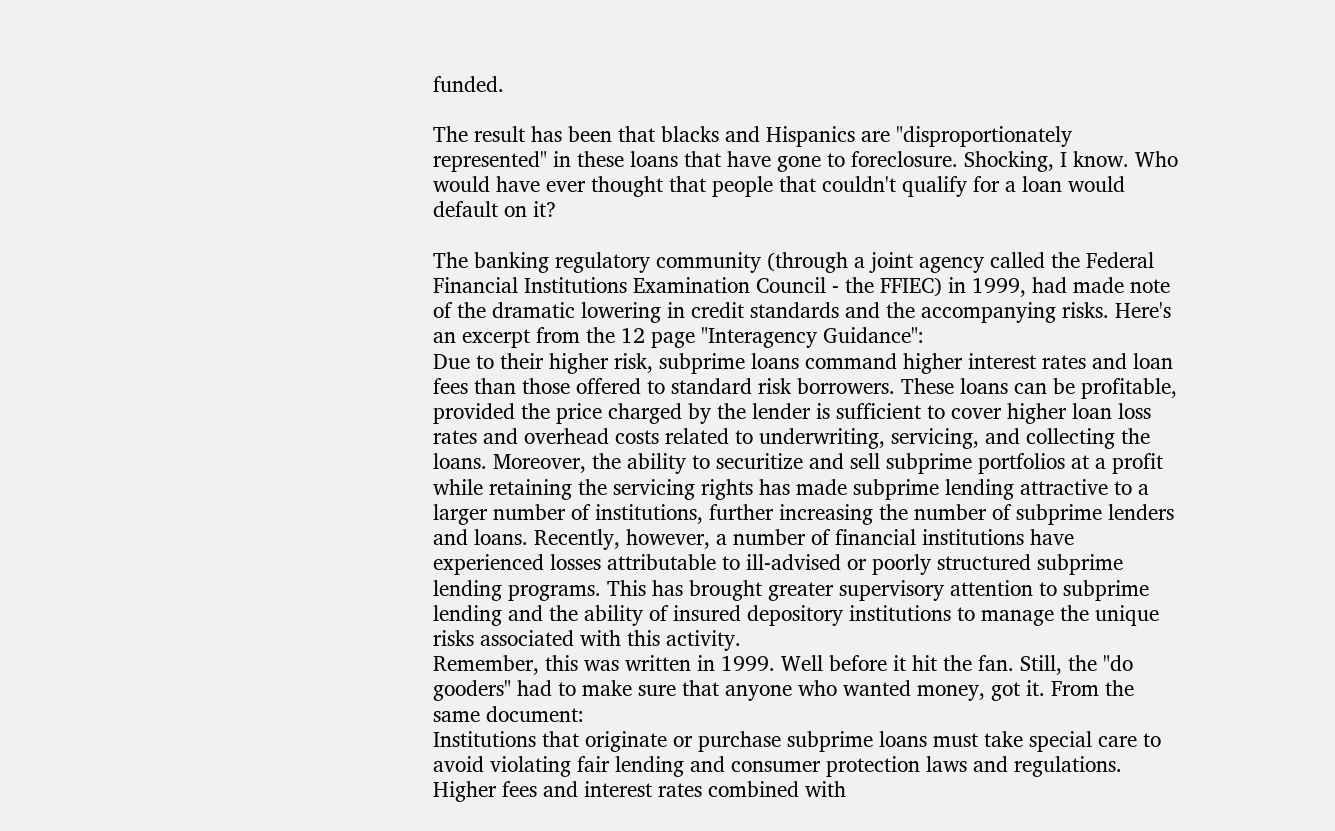funded.

The result has been that blacks and Hispanics are "disproportionately represented" in these loans that have gone to foreclosure. Shocking, I know. Who would have ever thought that people that couldn't qualify for a loan would default on it?

The banking regulatory community (through a joint agency called the Federal Financial Institutions Examination Council - the FFIEC) in 1999, had made note of the dramatic lowering in credit standards and the accompanying risks. Here's an excerpt from the 12 page "Interagency Guidance":
Due to their higher risk, subprime loans command higher interest rates and loan fees than those offered to standard risk borrowers. These loans can be profitable, provided the price charged by the lender is sufficient to cover higher loan loss rates and overhead costs related to underwriting, servicing, and collecting the loans. Moreover, the ability to securitize and sell subprime portfolios at a profit while retaining the servicing rights has made subprime lending attractive to a larger number of institutions, further increasing the number of subprime lenders and loans. Recently, however, a number of financial institutions have experienced losses attributable to ill-advised or poorly structured subprime lending programs. This has brought greater supervisory attention to subprime lending and the ability of insured depository institutions to manage the unique risks associated with this activity.
Remember, this was written in 1999. Well before it hit the fan. Still, the "do gooders" had to make sure that anyone who wanted money, got it. From the same document:
Institutions that originate or purchase subprime loans must take special care to avoid violating fair lending and consumer protection laws and regulations. Higher fees and interest rates combined with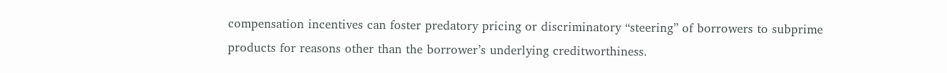compensation incentives can foster predatory pricing or discriminatory “steering” of borrowers to subprime products for reasons other than the borrower’s underlying creditworthiness.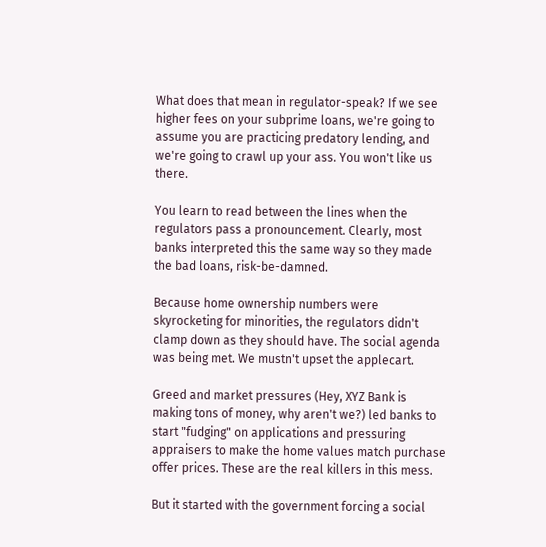What does that mean in regulator-speak? If we see higher fees on your subprime loans, we're going to assume you are practicing predatory lending, and we're going to crawl up your ass. You won't like us there.

You learn to read between the lines when the regulators pass a pronouncement. Clearly, most banks interpreted this the same way so they made the bad loans, risk-be-damned.

Because home ownership numbers were skyrocketing for minorities, the regulators didn't clamp down as they should have. The social agenda was being met. We mustn't upset the applecart.

Greed and market pressures (Hey, XYZ Bank is making tons of money, why aren't we?) led banks to start "fudging" on applications and pressuring appraisers to make the home values match purchase offer prices. These are the real killers in this mess.

But it started with the government forcing a social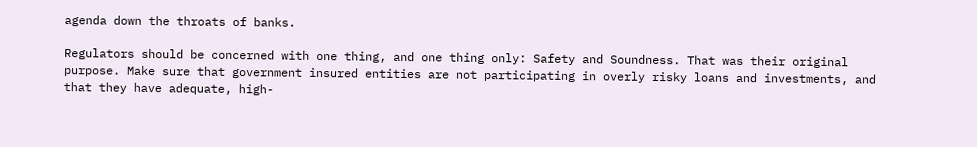agenda down the throats of banks.

Regulators should be concerned with one thing, and one thing only: Safety and Soundness. That was their original purpose. Make sure that government insured entities are not participating in overly risky loans and investments, and that they have adequate, high-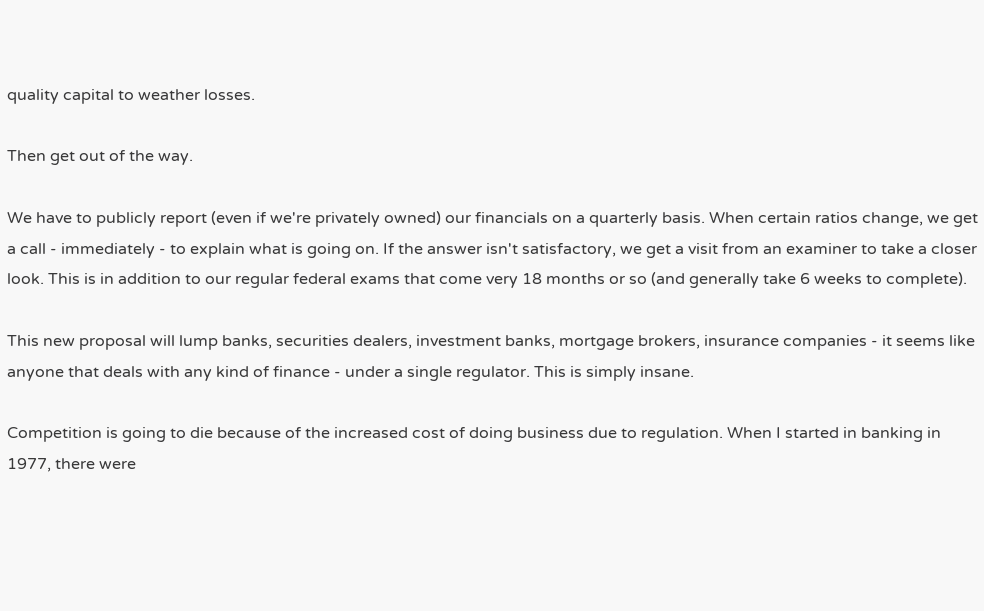quality capital to weather losses.

Then get out of the way.

We have to publicly report (even if we're privately owned) our financials on a quarterly basis. When certain ratios change, we get a call - immediately - to explain what is going on. If the answer isn't satisfactory, we get a visit from an examiner to take a closer look. This is in addition to our regular federal exams that come very 18 months or so (and generally take 6 weeks to complete).

This new proposal will lump banks, securities dealers, investment banks, mortgage brokers, insurance companies - it seems like anyone that deals with any kind of finance - under a single regulator. This is simply insane.

Competition is going to die because of the increased cost of doing business due to regulation. When I started in banking in 1977, there were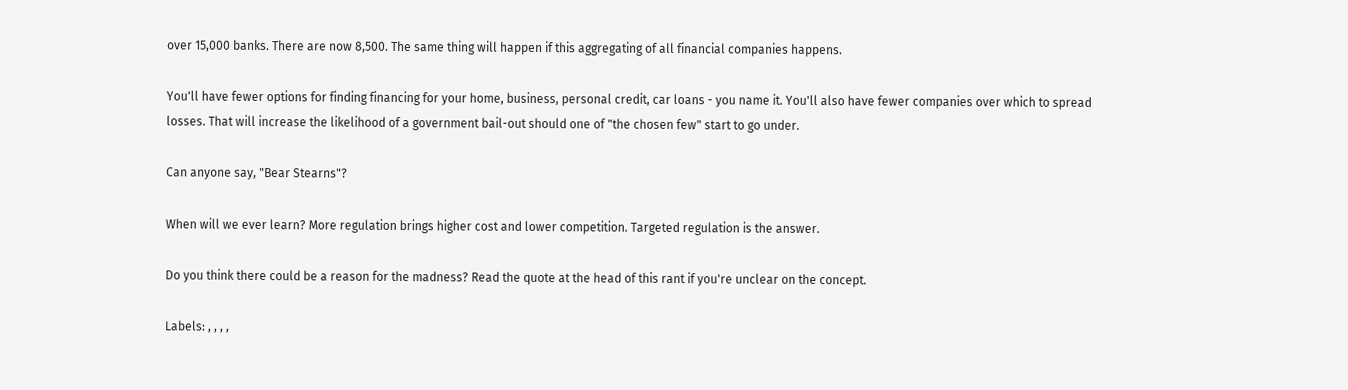over 15,000 banks. There are now 8,500. The same thing will happen if this aggregating of all financial companies happens.

You'll have fewer options for finding financing for your home, business, personal credit, car loans - you name it. You'll also have fewer companies over which to spread losses. That will increase the likelihood of a government bail-out should one of "the chosen few" start to go under.

Can anyone say, "Bear Stearns"?

When will we ever learn? More regulation brings higher cost and lower competition. Targeted regulation is the answer.

Do you think there could be a reason for the madness? Read the quote at the head of this rant if you're unclear on the concept.

Labels: , , , ,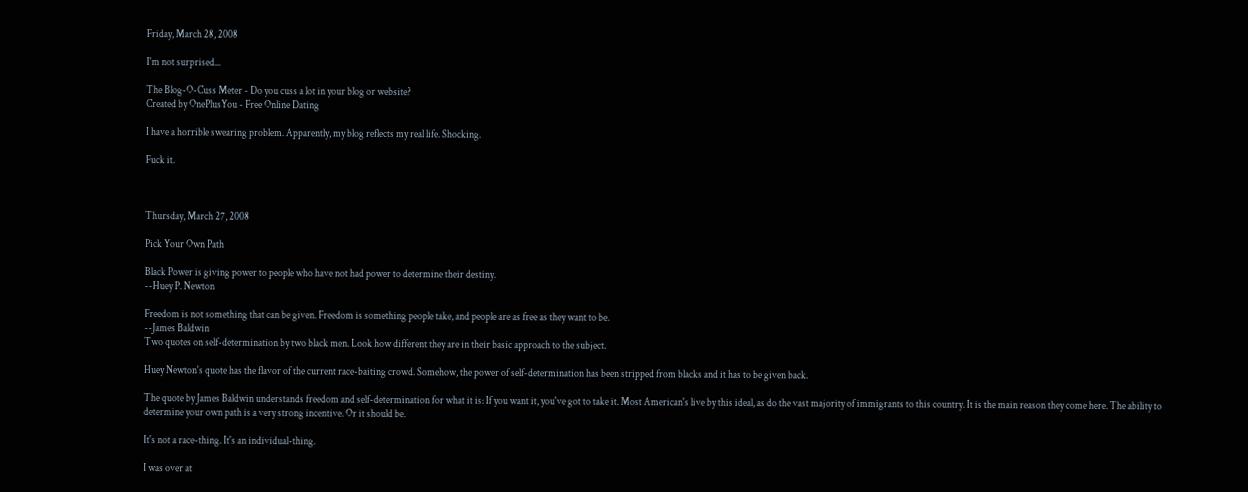Friday, March 28, 2008

I'm not surprised...

The Blog-O-Cuss Meter - Do you cuss a lot in your blog or website?
Created by OnePlusYou - Free Online Dating

I have a horrible swearing problem. Apparently, my blog reflects my real life. Shocking.

Fuck it.



Thursday, March 27, 2008

Pick Your Own Path

Black Power is giving power to people who have not had power to determine their destiny.
--Huey P. Newton

Freedom is not something that can be given. Freedom is something people take, and people are as free as they want to be.
--James Baldwin
Two quotes on self-determination by two black men. Look how different they are in their basic approach to the subject.

Huey Newton's quote has the flavor of the current race-baiting crowd. Somehow, the power of self-determination has been stripped from blacks and it has to be given back.

The quote by James Baldwin understands freedom and self-determination for what it is: If you want it, you've got to take it. Most American's live by this ideal, as do the vast majority of immigrants to this country. It is the main reason they come here. The ability to determine your own path is a very strong incentive. Or it should be.

It's not a race-thing. It's an individual-thing.

I was over at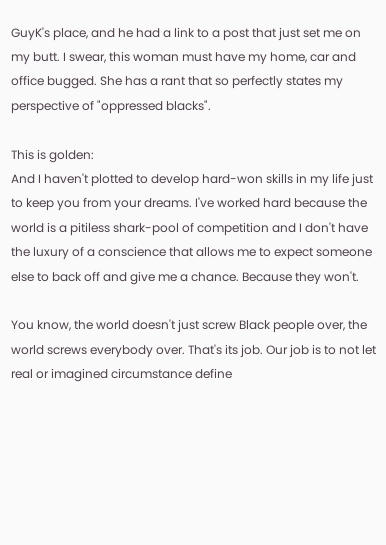GuyK's place, and he had a link to a post that just set me on my butt. I swear, this woman must have my home, car and office bugged. She has a rant that so perfectly states my perspective of "oppressed blacks".

This is golden:
And I haven't plotted to develop hard-won skills in my life just to keep you from your dreams. I've worked hard because the world is a pitiless shark-pool of competition and I don't have the luxury of a conscience that allows me to expect someone else to back off and give me a chance. Because they won't.

You know, the world doesn't just screw Black people over, the world screws everybody over. That's its job. Our job is to not let real or imagined circumstance define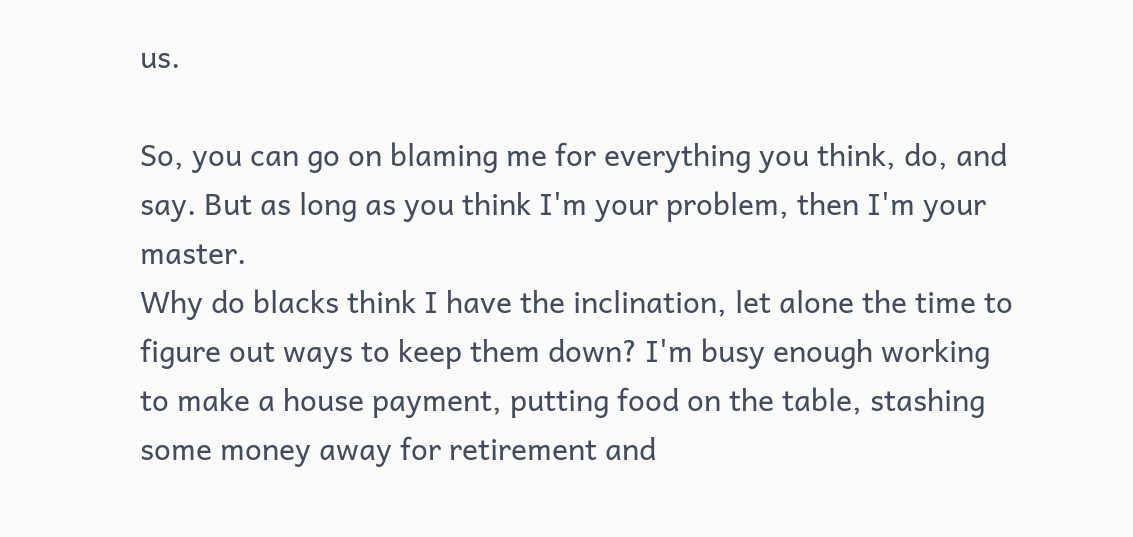us.

So, you can go on blaming me for everything you think, do, and say. But as long as you think I'm your problem, then I'm your master.
Why do blacks think I have the inclination, let alone the time to figure out ways to keep them down? I'm busy enough working to make a house payment, putting food on the table, stashing some money away for retirement and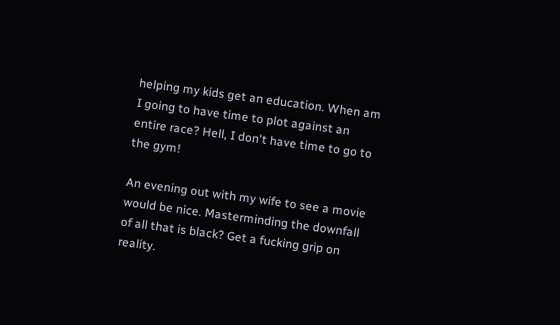helping my kids get an education. When am I going to have time to plot against an entire race? Hell, I don't have time to go to the gym!

An evening out with my wife to see a movie would be nice. Masterminding the downfall of all that is black? Get a fucking grip on reality.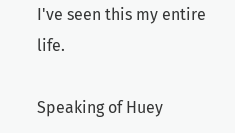I've seen this my entire life.

Speaking of Huey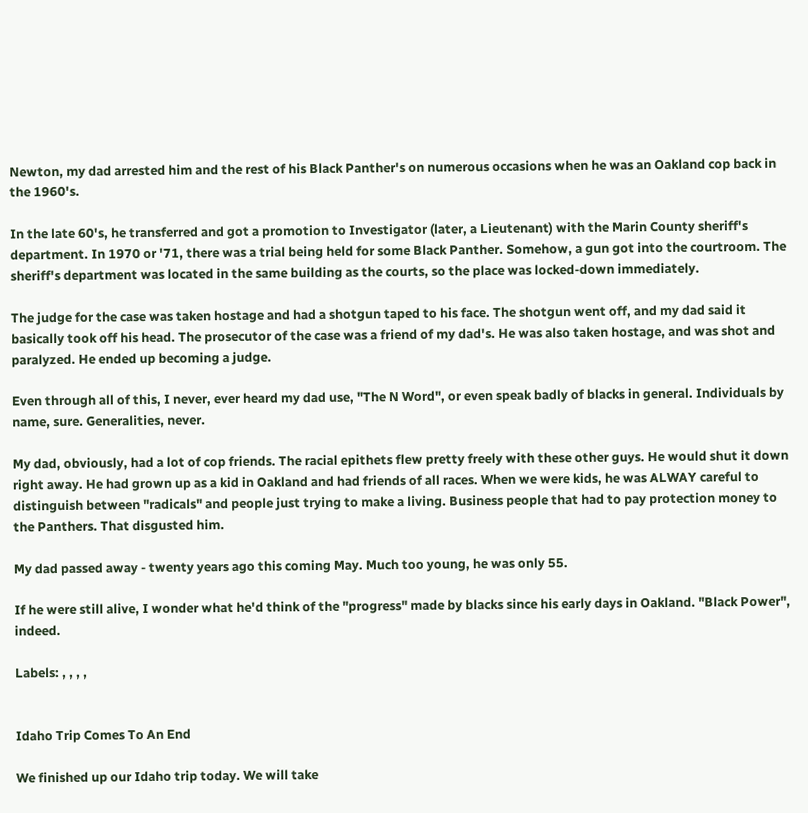Newton, my dad arrested him and the rest of his Black Panther's on numerous occasions when he was an Oakland cop back in the 1960's.

In the late 60's, he transferred and got a promotion to Investigator (later, a Lieutenant) with the Marin County sheriff's department. In 1970 or '71, there was a trial being held for some Black Panther. Somehow, a gun got into the courtroom. The sheriff's department was located in the same building as the courts, so the place was locked-down immediately.

The judge for the case was taken hostage and had a shotgun taped to his face. The shotgun went off, and my dad said it basically took off his head. The prosecutor of the case was a friend of my dad's. He was also taken hostage, and was shot and paralyzed. He ended up becoming a judge.

Even through all of this, I never, ever heard my dad use, "The N Word", or even speak badly of blacks in general. Individuals by name, sure. Generalities, never.

My dad, obviously, had a lot of cop friends. The racial epithets flew pretty freely with these other guys. He would shut it down right away. He had grown up as a kid in Oakland and had friends of all races. When we were kids, he was ALWAY careful to distinguish between "radicals" and people just trying to make a living. Business people that had to pay protection money to the Panthers. That disgusted him.

My dad passed away - twenty years ago this coming May. Much too young, he was only 55.

If he were still alive, I wonder what he'd think of the "progress" made by blacks since his early days in Oakland. "Black Power", indeed.

Labels: , , , ,


Idaho Trip Comes To An End

We finished up our Idaho trip today. We will take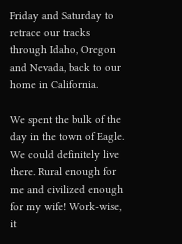Friday and Saturday to retrace our tracks through Idaho, Oregon and Nevada, back to our home in California.

We spent the bulk of the day in the town of Eagle. We could definitely live there. Rural enough for me and civilized enough for my wife! Work-wise, it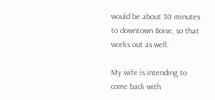would be about 30 minutes to downtown Boise, so that works out as well.

My wife is intending to come back with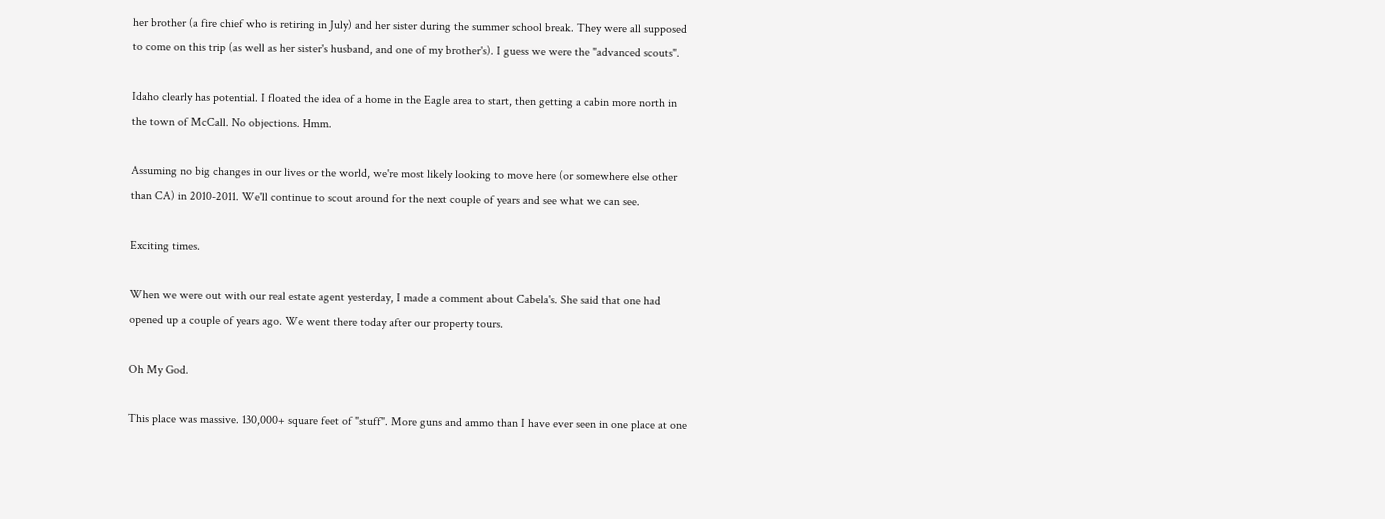her brother (a fire chief who is retiring in July) and her sister during the summer school break. They were all supposed to come on this trip (as well as her sister's husband, and one of my brother's). I guess we were the "advanced scouts".

Idaho clearly has potential. I floated the idea of a home in the Eagle area to start, then getting a cabin more north in the town of McCall. No objections. Hmm.

Assuming no big changes in our lives or the world, we're most likely looking to move here (or somewhere else other than CA) in 2010-2011. We'll continue to scout around for the next couple of years and see what we can see.

Exciting times.

When we were out with our real estate agent yesterday, I made a comment about Cabela's. She said that one had opened up a couple of years ago. We went there today after our property tours.

Oh My God.

This place was massive. 130,000+ square feet of "stuff". More guns and ammo than I have ever seen in one place at one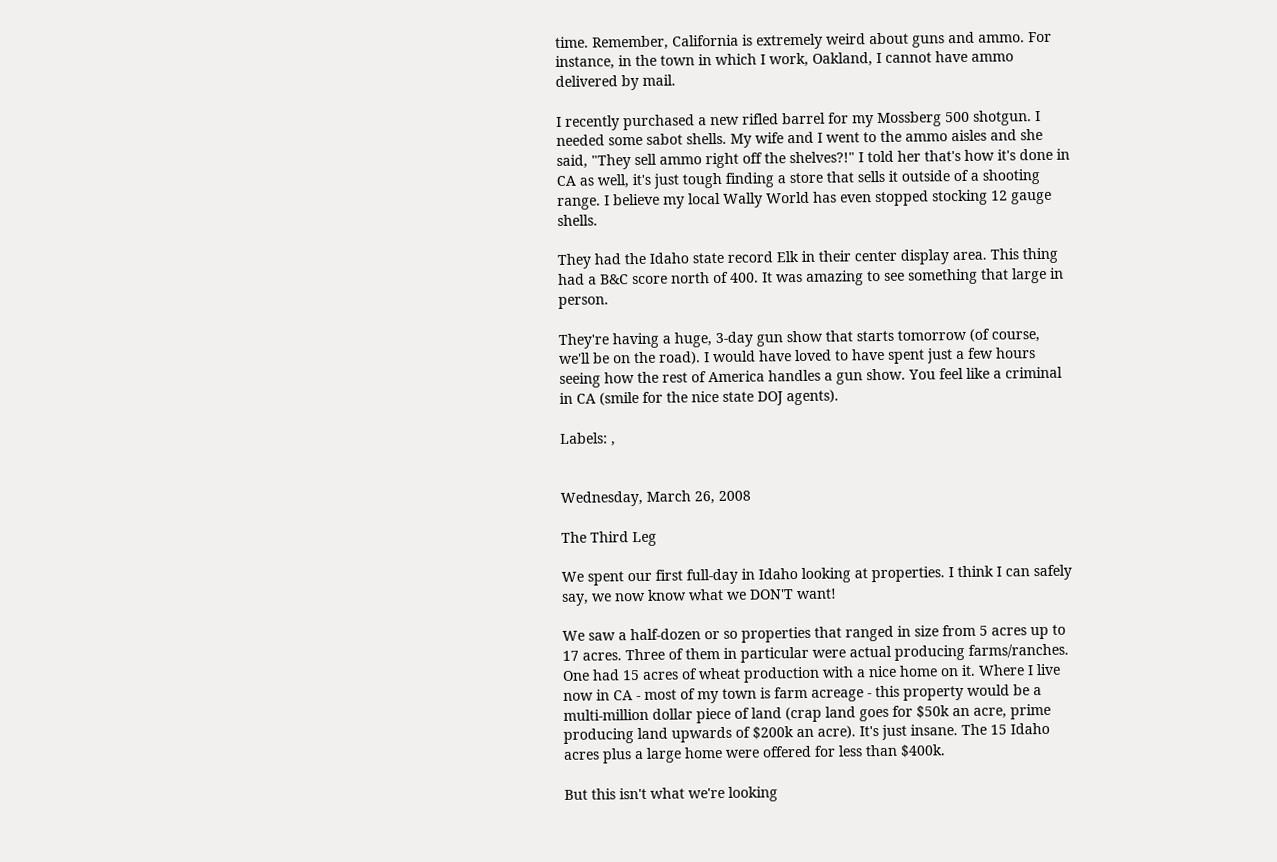time. Remember, California is extremely weird about guns and ammo. For instance, in the town in which I work, Oakland, I cannot have ammo delivered by mail.

I recently purchased a new rifled barrel for my Mossberg 500 shotgun. I needed some sabot shells. My wife and I went to the ammo aisles and she said, "They sell ammo right off the shelves?!" I told her that's how it's done in CA as well, it's just tough finding a store that sells it outside of a shooting range. I believe my local Wally World has even stopped stocking 12 gauge shells.

They had the Idaho state record Elk in their center display area. This thing had a B&C score north of 400. It was amazing to see something that large in person.

They're having a huge, 3-day gun show that starts tomorrow (of course, we'll be on the road). I would have loved to have spent just a few hours seeing how the rest of America handles a gun show. You feel like a criminal in CA (smile for the nice state DOJ agents).

Labels: ,


Wednesday, March 26, 2008

The Third Leg

We spent our first full-day in Idaho looking at properties. I think I can safely say, we now know what we DON'T want!

We saw a half-dozen or so properties that ranged in size from 5 acres up to 17 acres. Three of them in particular were actual producing farms/ranches. One had 15 acres of wheat production with a nice home on it. Where I live now in CA - most of my town is farm acreage - this property would be a multi-million dollar piece of land (crap land goes for $50k an acre, prime producing land upwards of $200k an acre). It's just insane. The 15 Idaho acres plus a large home were offered for less than $400k.

But this isn't what we're looking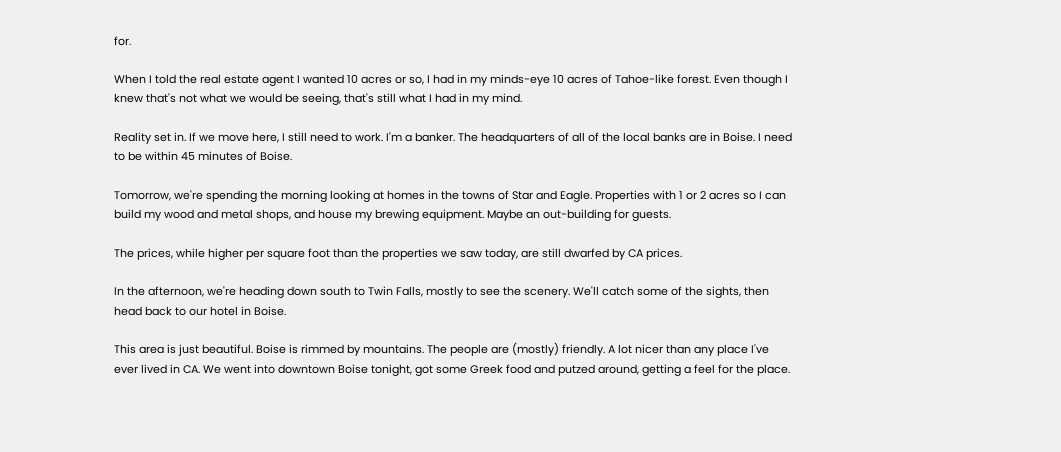for.

When I told the real estate agent I wanted 10 acres or so, I had in my minds-eye 10 acres of Tahoe-like forest. Even though I knew that's not what we would be seeing, that's still what I had in my mind.

Reality set in. If we move here, I still need to work. I'm a banker. The headquarters of all of the local banks are in Boise. I need to be within 45 minutes of Boise.

Tomorrow, we're spending the morning looking at homes in the towns of Star and Eagle. Properties with 1 or 2 acres so I can build my wood and metal shops, and house my brewing equipment. Maybe an out-building for guests.

The prices, while higher per square foot than the properties we saw today, are still dwarfed by CA prices.

In the afternoon, we're heading down south to Twin Falls, mostly to see the scenery. We'll catch some of the sights, then head back to our hotel in Boise.

This area is just beautiful. Boise is rimmed by mountains. The people are (mostly) friendly. A lot nicer than any place I've ever lived in CA. We went into downtown Boise tonight, got some Greek food and putzed around, getting a feel for the place.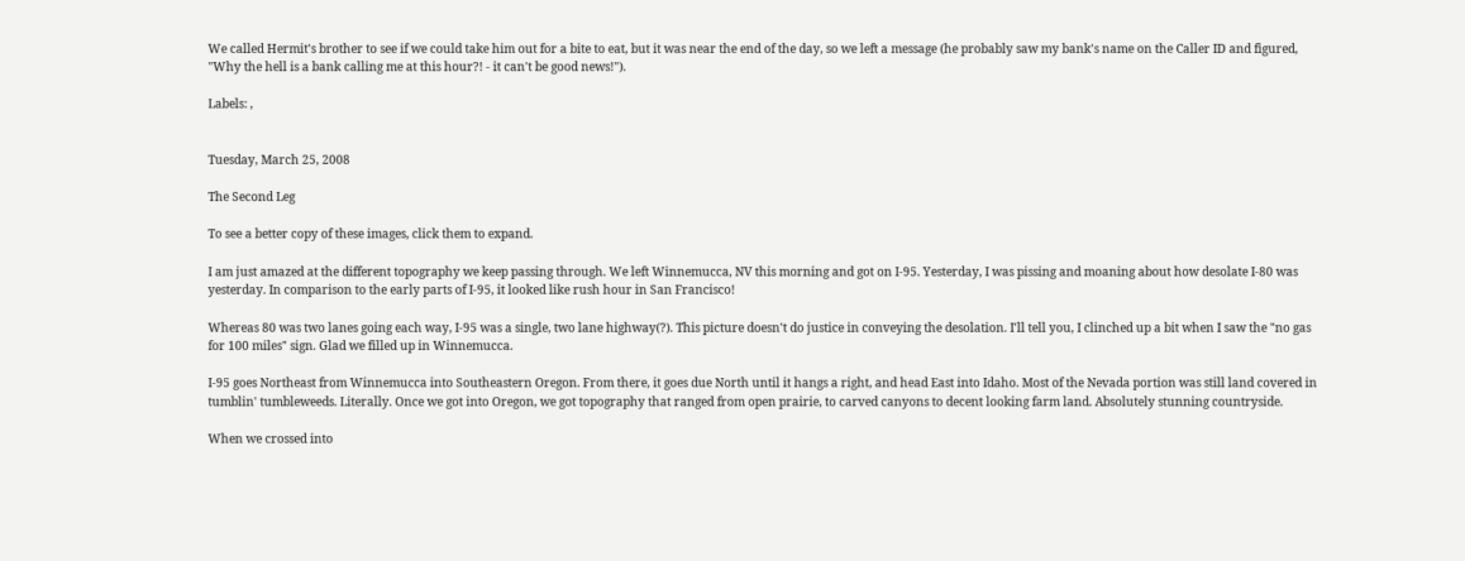We called Hermit's brother to see if we could take him out for a bite to eat, but it was near the end of the day, so we left a message (he probably saw my bank's name on the Caller ID and figured, "Why the hell is a bank calling me at this hour?! - it can't be good news!").

Labels: ,


Tuesday, March 25, 2008

The Second Leg

To see a better copy of these images, click them to expand.

I am just amazed at the different topography we keep passing through. We left Winnemucca, NV this morning and got on I-95. Yesterday, I was pissing and moaning about how desolate I-80 was yesterday. In comparison to the early parts of I-95, it looked like rush hour in San Francisco!

Whereas 80 was two lanes going each way, I-95 was a single, two lane highway(?). This picture doesn't do justice in conveying the desolation. I'll tell you, I clinched up a bit when I saw the "no gas for 100 miles" sign. Glad we filled up in Winnemucca.

I-95 goes Northeast from Winnemucca into Southeastern Oregon. From there, it goes due North until it hangs a right, and head East into Idaho. Most of the Nevada portion was still land covered in tumblin' tumbleweeds. Literally. Once we got into Oregon, we got topography that ranged from open prairie, to carved canyons to decent looking farm land. Absolutely stunning countryside.

When we crossed into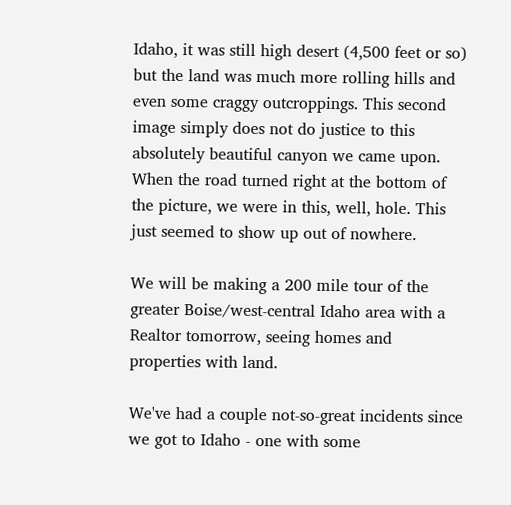Idaho, it was still high desert (4,500 feet or so) but the land was much more rolling hills and even some craggy outcroppings. This second image simply does not do justice to this absolutely beautiful canyon we came upon. When the road turned right at the bottom of the picture, we were in this, well, hole. This just seemed to show up out of nowhere.

We will be making a 200 mile tour of the greater Boise/west-central Idaho area with a Realtor tomorrow, seeing homes and properties with land.

We've had a couple not-so-great incidents since we got to Idaho - one with some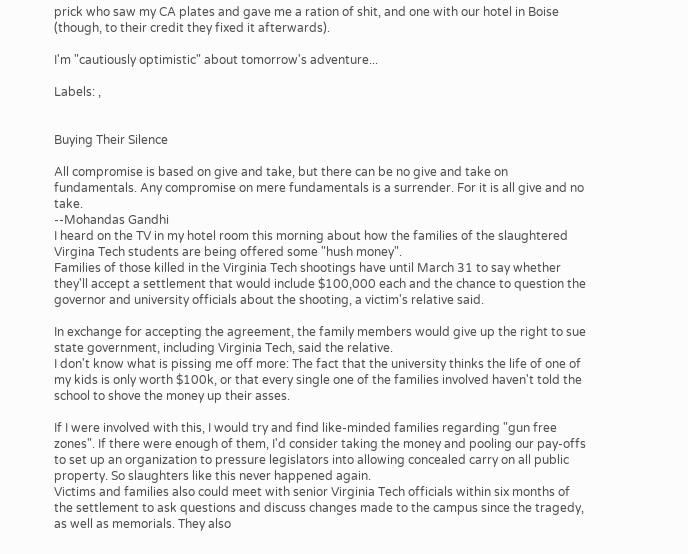prick who saw my CA plates and gave me a ration of shit, and one with our hotel in Boise (though, to their credit they fixed it afterwards).

I'm "cautiously optimistic" about tomorrow's adventure...

Labels: ,


Buying Their Silence

All compromise is based on give and take, but there can be no give and take on fundamentals. Any compromise on mere fundamentals is a surrender. For it is all give and no take.
--Mohandas Gandhi
I heard on the TV in my hotel room this morning about how the families of the slaughtered Virgina Tech students are being offered some "hush money".
Families of those killed in the Virginia Tech shootings have until March 31 to say whether they'll accept a settlement that would include $100,000 each and the chance to question the governor and university officials about the shooting, a victim's relative said.

In exchange for accepting the agreement, the family members would give up the right to sue state government, including Virginia Tech, said the relative.
I don't know what is pissing me off more: The fact that the university thinks the life of one of my kids is only worth $100k, or that every single one of the families involved haven't told the school to shove the money up their asses.

If I were involved with this, I would try and find like-minded families regarding "gun free zones". If there were enough of them, I'd consider taking the money and pooling our pay-offs to set up an organization to pressure legislators into allowing concealed carry on all public property. So slaughters like this never happened again.
Victims and families also could meet with senior Virginia Tech officials within six months of the settlement to ask questions and discuss changes made to the campus since the tragedy, as well as memorials. They also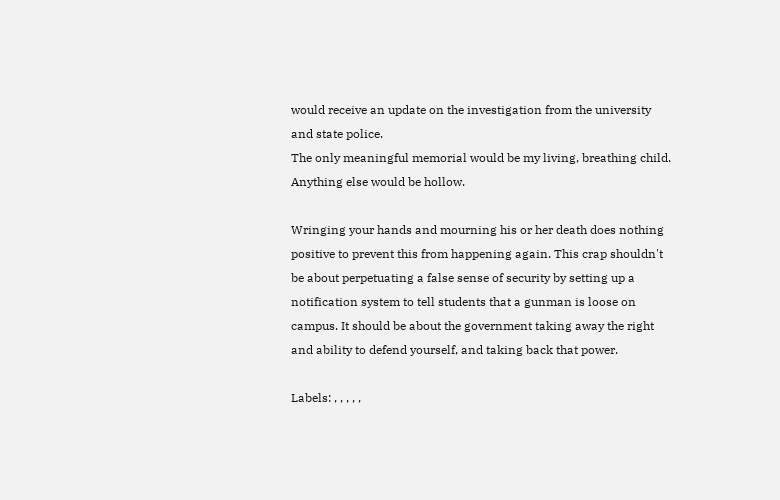would receive an update on the investigation from the university and state police.
The only meaningful memorial would be my living, breathing child. Anything else would be hollow.

Wringing your hands and mourning his or her death does nothing positive to prevent this from happening again. This crap shouldn't be about perpetuating a false sense of security by setting up a notification system to tell students that a gunman is loose on campus. It should be about the government taking away the right and ability to defend yourself, and taking back that power.

Labels: , , , , ,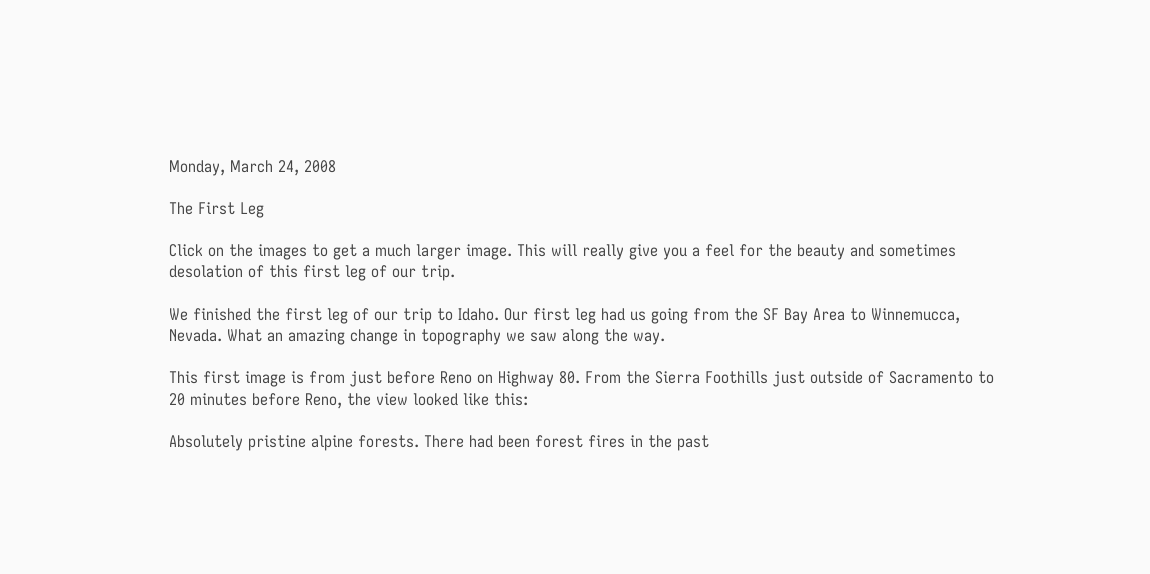Monday, March 24, 2008

The First Leg

Click on the images to get a much larger image. This will really give you a feel for the beauty and sometimes desolation of this first leg of our trip.

We finished the first leg of our trip to Idaho. Our first leg had us going from the SF Bay Area to Winnemucca, Nevada. What an amazing change in topography we saw along the way.

This first image is from just before Reno on Highway 80. From the Sierra Foothills just outside of Sacramento to 20 minutes before Reno, the view looked like this:

Absolutely pristine alpine forests. There had been forest fires in the past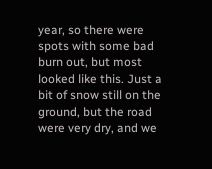year, so there were spots with some bad burn out, but most looked like this. Just a bit of snow still on the ground, but the road were very dry, and we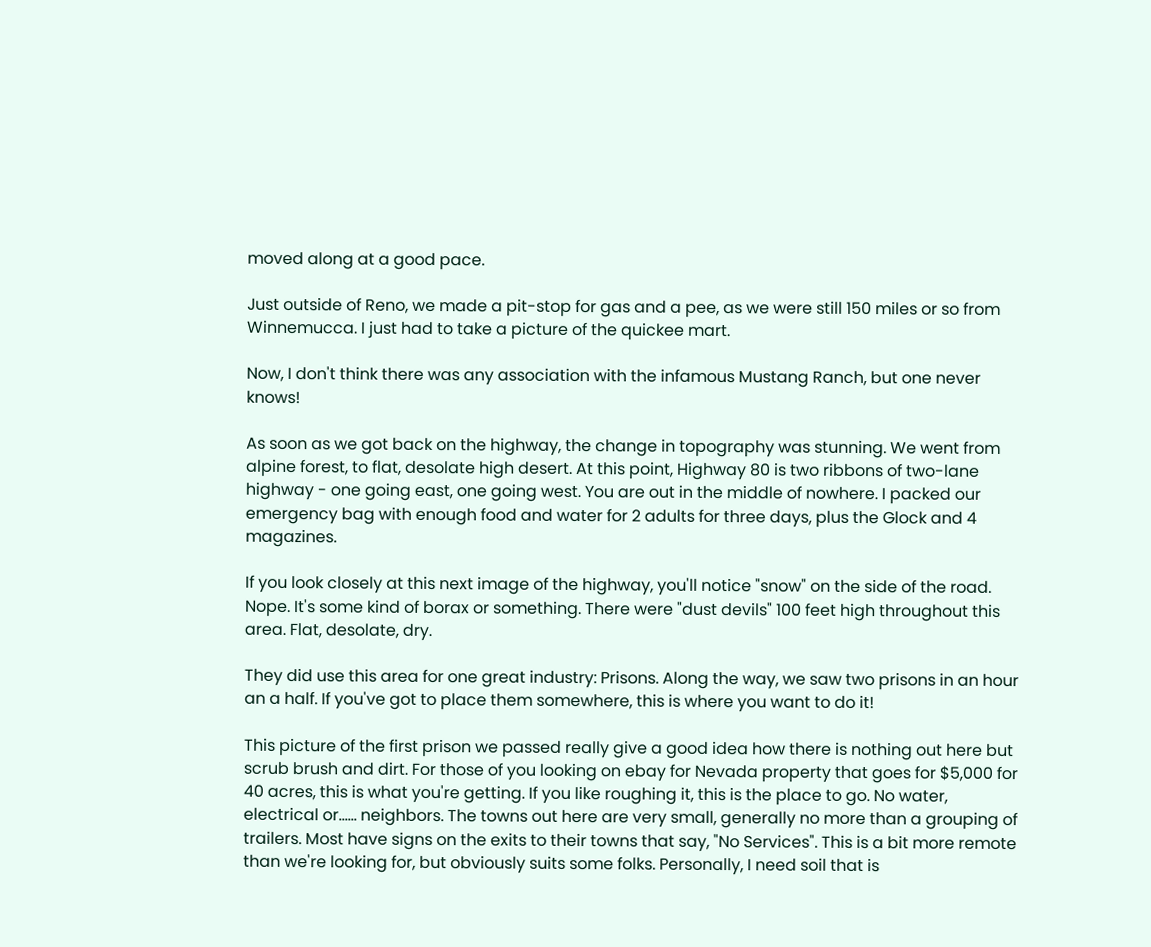moved along at a good pace.

Just outside of Reno, we made a pit-stop for gas and a pee, as we were still 150 miles or so from Winnemucca. I just had to take a picture of the quickee mart.

Now, I don't think there was any association with the infamous Mustang Ranch, but one never knows!

As soon as we got back on the highway, the change in topography was stunning. We went from alpine forest, to flat, desolate high desert. At this point, Highway 80 is two ribbons of two-lane highway - one going east, one going west. You are out in the middle of nowhere. I packed our emergency bag with enough food and water for 2 adults for three days, plus the Glock and 4 magazines.

If you look closely at this next image of the highway, you'll notice "snow" on the side of the road. Nope. It's some kind of borax or something. There were "dust devils" 100 feet high throughout this area. Flat, desolate, dry.

They did use this area for one great industry: Prisons. Along the way, we saw two prisons in an hour an a half. If you've got to place them somewhere, this is where you want to do it!

This picture of the first prison we passed really give a good idea how there is nothing out here but scrub brush and dirt. For those of you looking on ebay for Nevada property that goes for $5,000 for 40 acres, this is what you're getting. If you like roughing it, this is the place to go. No water, electrical or...... neighbors. The towns out here are very small, generally no more than a grouping of trailers. Most have signs on the exits to their towns that say, "No Services". This is a bit more remote than we're looking for, but obviously suits some folks. Personally, I need soil that is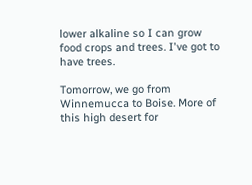lower alkaline so I can grow food crops and trees. I've got to have trees.

Tomorrow, we go from Winnemucca to Boise. More of this high desert for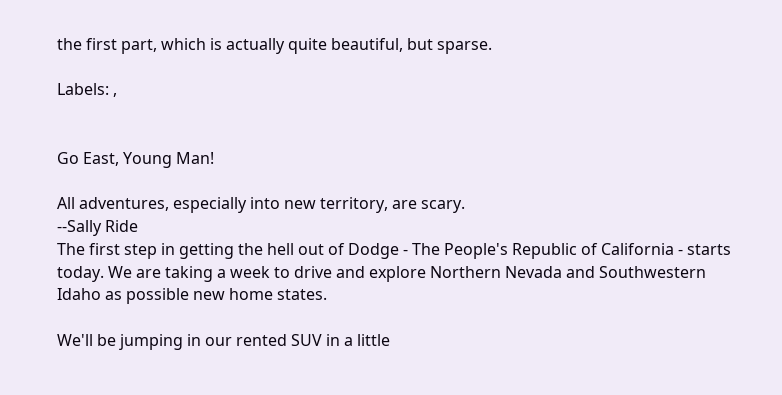the first part, which is actually quite beautiful, but sparse.

Labels: ,


Go East, Young Man!

All adventures, especially into new territory, are scary.
--Sally Ride
The first step in getting the hell out of Dodge - The People's Republic of California - starts today. We are taking a week to drive and explore Northern Nevada and Southwestern Idaho as possible new home states.

We'll be jumping in our rented SUV in a little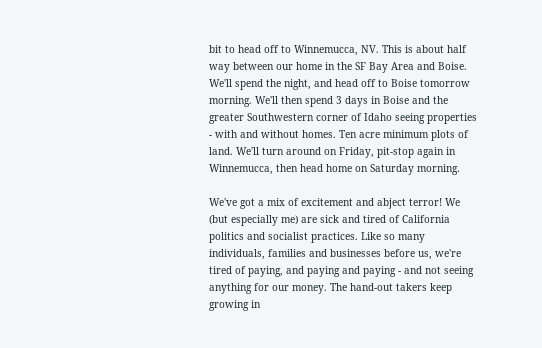bit to head off to Winnemucca, NV. This is about half way between our home in the SF Bay Area and Boise. We'll spend the night, and head off to Boise tomorrow morning. We'll then spend 3 days in Boise and the greater Southwestern corner of Idaho seeing properties - with and without homes. Ten acre minimum plots of land. We'll turn around on Friday, pit-stop again in Winnemucca, then head home on Saturday morning.

We've got a mix of excitement and abject terror! We (but especially me) are sick and tired of California politics and socialist practices. Like so many individuals, families and businesses before us, we're tired of paying, and paying and paying - and not seeing anything for our money. The hand-out takers keep growing in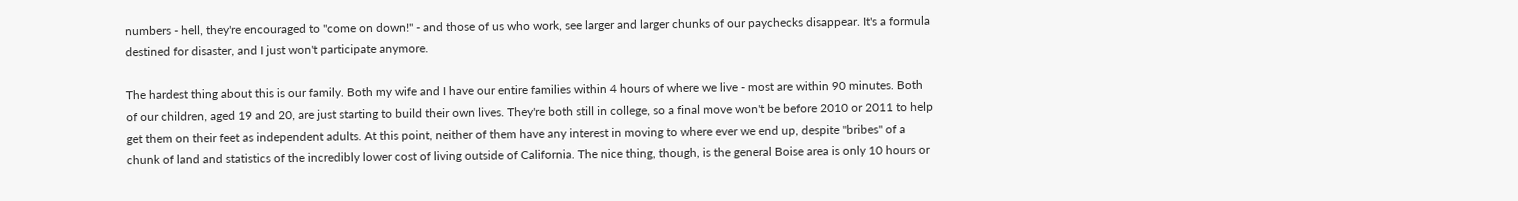numbers - hell, they're encouraged to "come on down!" - and those of us who work, see larger and larger chunks of our paychecks disappear. It's a formula destined for disaster, and I just won't participate anymore.

The hardest thing about this is our family. Both my wife and I have our entire families within 4 hours of where we live - most are within 90 minutes. Both of our children, aged 19 and 20, are just starting to build their own lives. They're both still in college, so a final move won't be before 2010 or 2011 to help get them on their feet as independent adults. At this point, neither of them have any interest in moving to where ever we end up, despite "bribes" of a chunk of land and statistics of the incredibly lower cost of living outside of California. The nice thing, though, is the general Boise area is only 10 hours or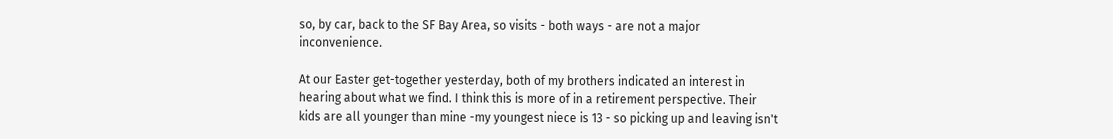so, by car, back to the SF Bay Area, so visits - both ways - are not a major inconvenience.

At our Easter get-together yesterday, both of my brothers indicated an interest in hearing about what we find. I think this is more of in a retirement perspective. Their kids are all younger than mine -my youngest niece is 13 - so picking up and leaving isn't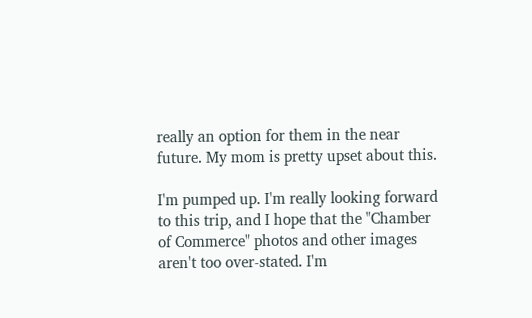really an option for them in the near future. My mom is pretty upset about this.

I'm pumped up. I'm really looking forward to this trip, and I hope that the "Chamber of Commerce" photos and other images aren't too over-stated. I'm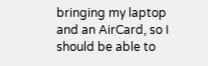bringing my laptop and an AirCard, so I should be able to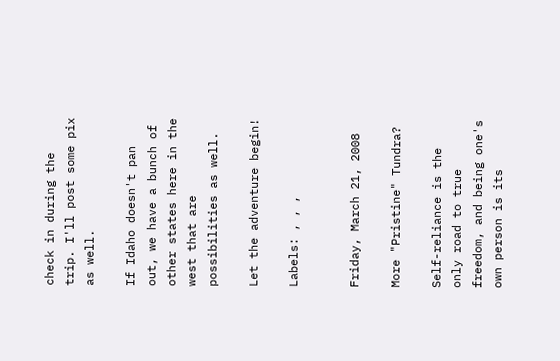check in during the trip. I'll post some pix as well.

If Idaho doesn't pan out, we have a bunch of other states here in the west that are possibilities as well.

Let the adventure begin!

Labels: , , ,


Friday, March 21, 2008

More "Pristine" Tundra?

Self-reliance is the only road to true freedom, and being one's own person is its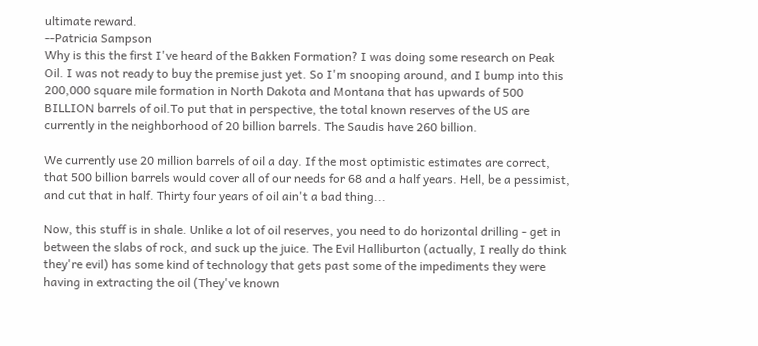ultimate reward.
--Patricia Sampson
Why is this the first I've heard of the Bakken Formation? I was doing some research on Peak Oil. I was not ready to buy the premise just yet. So I'm snooping around, and I bump into this 200,000 square mile formation in North Dakota and Montana that has upwards of 500 BILLION barrels of oil.To put that in perspective, the total known reserves of the US are currently in the neighborhood of 20 billion barrels. The Saudis have 260 billion.

We currently use 20 million barrels of oil a day. If the most optimistic estimates are correct, that 500 billion barrels would cover all of our needs for 68 and a half years. Hell, be a pessimist, and cut that in half. Thirty four years of oil ain't a bad thing...

Now, this stuff is in shale. Unlike a lot of oil reserves, you need to do horizontal drilling - get in between the slabs of rock, and suck up the juice. The Evil Halliburton (actually, I really do think they're evil) has some kind of technology that gets past some of the impediments they were having in extracting the oil (They've known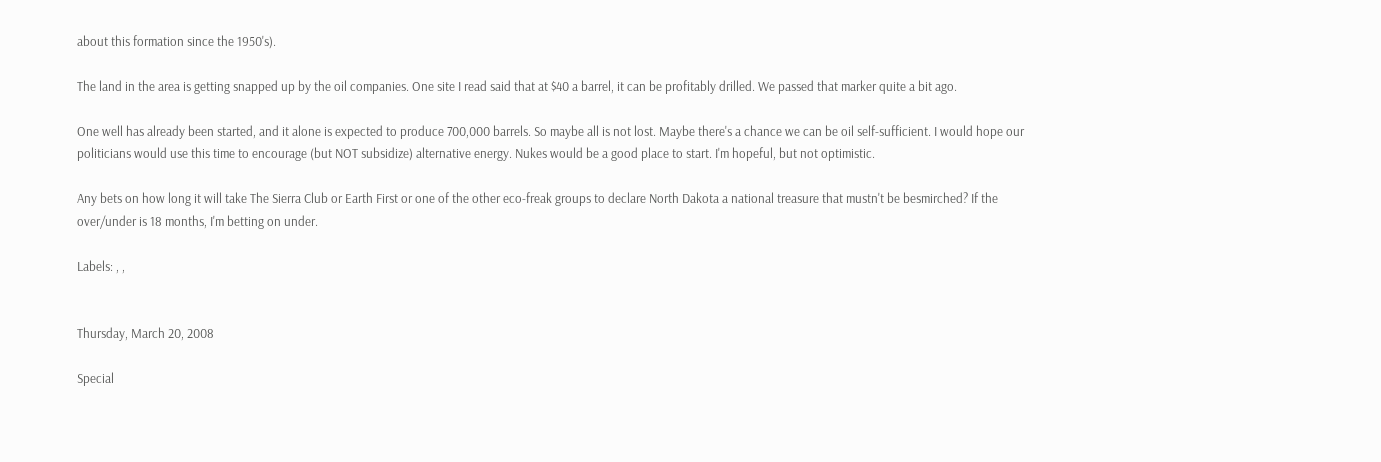about this formation since the 1950's).

The land in the area is getting snapped up by the oil companies. One site I read said that at $40 a barrel, it can be profitably drilled. We passed that marker quite a bit ago.

One well has already been started, and it alone is expected to produce 700,000 barrels. So maybe all is not lost. Maybe there's a chance we can be oil self-sufficient. I would hope our politicians would use this time to encourage (but NOT subsidize) alternative energy. Nukes would be a good place to start. I'm hopeful, but not optimistic.

Any bets on how long it will take The Sierra Club or Earth First or one of the other eco-freak groups to declare North Dakota a national treasure that mustn't be besmirched? If the over/under is 18 months, I'm betting on under.

Labels: , ,


Thursday, March 20, 2008

Special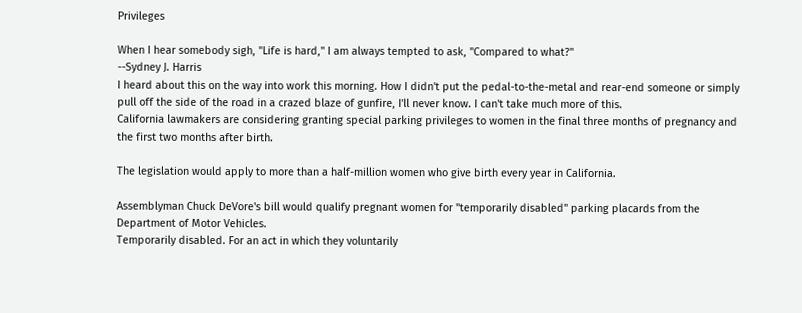Privileges

When I hear somebody sigh, "Life is hard," I am always tempted to ask, "Compared to what?"
--Sydney J. Harris
I heard about this on the way into work this morning. How I didn't put the pedal-to-the-metal and rear-end someone or simply pull off the side of the road in a crazed blaze of gunfire, I'll never know. I can't take much more of this.
California lawmakers are considering granting special parking privileges to women in the final three months of pregnancy and the first two months after birth.

The legislation would apply to more than a half-million women who give birth every year in California.

Assemblyman Chuck DeVore's bill would qualify pregnant women for "temporarily disabled" parking placards from the Department of Motor Vehicles.
Temporarily disabled. For an act in which they voluntarily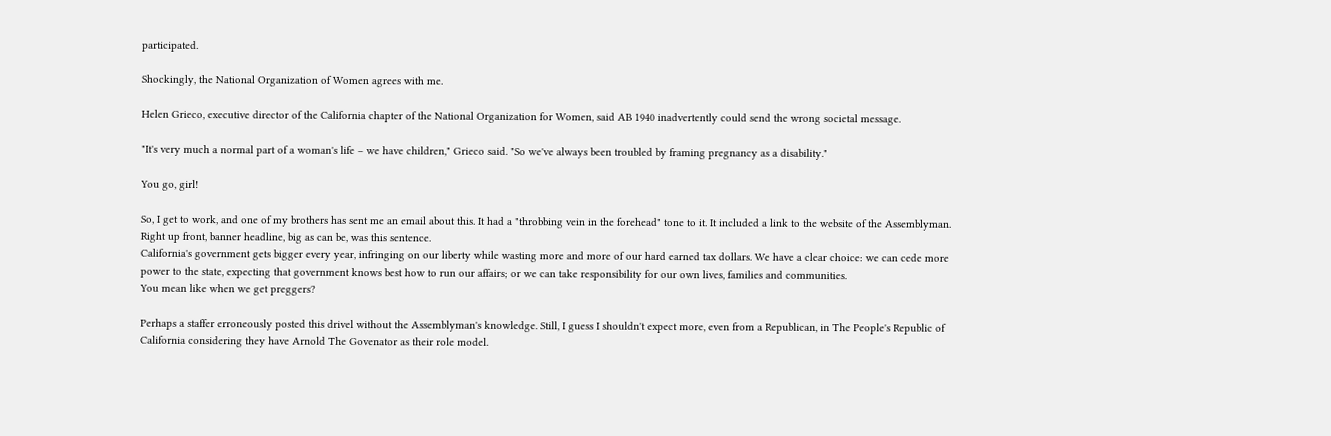participated.

Shockingly, the National Organization of Women agrees with me.

Helen Grieco, executive director of the California chapter of the National Organization for Women, said AB 1940 inadvertently could send the wrong societal message.

"It's very much a normal part of a woman's life – we have children," Grieco said. "So we've always been troubled by framing pregnancy as a disability."

You go, girl!

So, I get to work, and one of my brothers has sent me an email about this. It had a "throbbing vein in the forehead" tone to it. It included a link to the website of the Assemblyman. Right up front, banner headline, big as can be, was this sentence.
California's government gets bigger every year, infringing on our liberty while wasting more and more of our hard earned tax dollars. We have a clear choice: we can cede more power to the state, expecting that government knows best how to run our affairs; or we can take responsibility for our own lives, families and communities.
You mean like when we get preggers?

Perhaps a staffer erroneously posted this drivel without the Assemblyman's knowledge. Still, I guess I shouldn't expect more, even from a Republican, in The People's Republic of California considering they have Arnold The Govenator as their role model.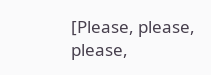[Please, please, please,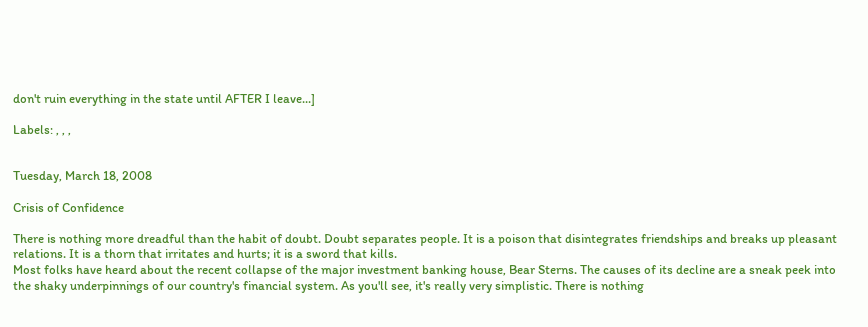don't ruin everything in the state until AFTER I leave...]

Labels: , , ,


Tuesday, March 18, 2008

Crisis of Confidence

There is nothing more dreadful than the habit of doubt. Doubt separates people. It is a poison that disintegrates friendships and breaks up pleasant relations. It is a thorn that irritates and hurts; it is a sword that kills.
Most folks have heard about the recent collapse of the major investment banking house, Bear Sterns. The causes of its decline are a sneak peek into the shaky underpinnings of our country's financial system. As you'll see, it's really very simplistic. There is nothing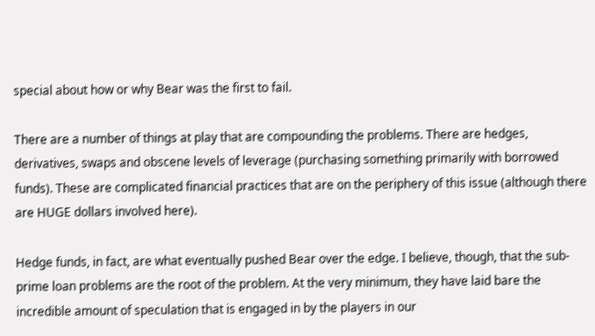special about how or why Bear was the first to fail.

There are a number of things at play that are compounding the problems. There are hedges, derivatives, swaps and obscene levels of leverage (purchasing something primarily with borrowed funds). These are complicated financial practices that are on the periphery of this issue (although there are HUGE dollars involved here).

Hedge funds, in fact, are what eventually pushed Bear over the edge. I believe, though, that the sub-prime loan problems are the root of the problem. At the very minimum, they have laid bare the incredible amount of speculation that is engaged in by the players in our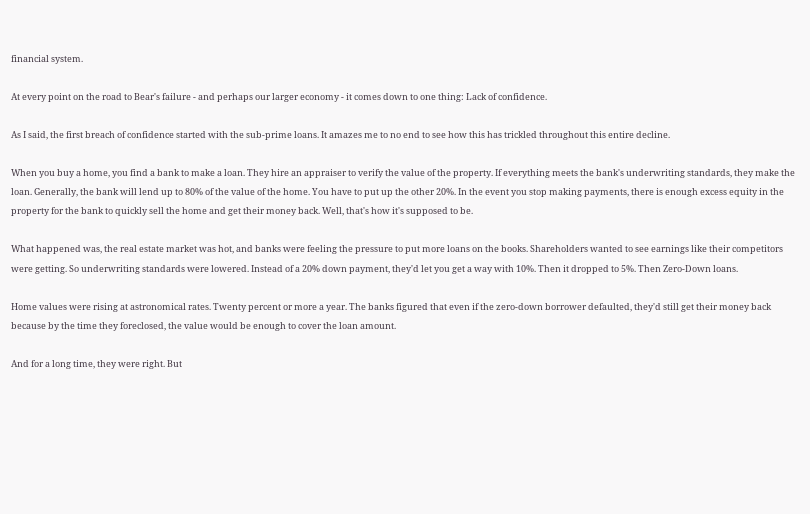financial system.

At every point on the road to Bear's failure - and perhaps our larger economy - it comes down to one thing: Lack of confidence.

As I said, the first breach of confidence started with the sub-prime loans. It amazes me to no end to see how this has trickled throughout this entire decline.

When you buy a home, you find a bank to make a loan. They hire an appraiser to verify the value of the property. If everything meets the bank's underwriting standards, they make the loan. Generally, the bank will lend up to 80% of the value of the home. You have to put up the other 20%. In the event you stop making payments, there is enough excess equity in the property for the bank to quickly sell the home and get their money back. Well, that's how it's supposed to be.

What happened was, the real estate market was hot, and banks were feeling the pressure to put more loans on the books. Shareholders wanted to see earnings like their competitors were getting. So underwriting standards were lowered. Instead of a 20% down payment, they'd let you get a way with 10%. Then it dropped to 5%. Then Zero-Down loans.

Home values were rising at astronomical rates. Twenty percent or more a year. The banks figured that even if the zero-down borrower defaulted, they'd still get their money back because by the time they foreclosed, the value would be enough to cover the loan amount.

And for a long time, they were right. But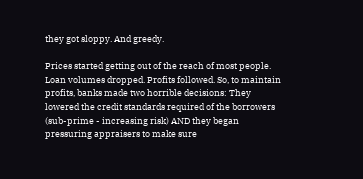they got sloppy. And greedy.

Prices started getting out of the reach of most people. Loan volumes dropped. Profits followed. So, to maintain profits, banks made two horrible decisions: They lowered the credit standards required of the borrowers (sub-prime - increasing risk) AND they began pressuring appraisers to make sure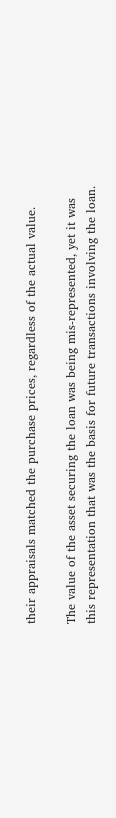their appraisals matched the purchase prices, regardless of the actual value.

The value of the asset securing the loan was being mis-represented, yet it was this representation that was the basis for future transactions involving the loan.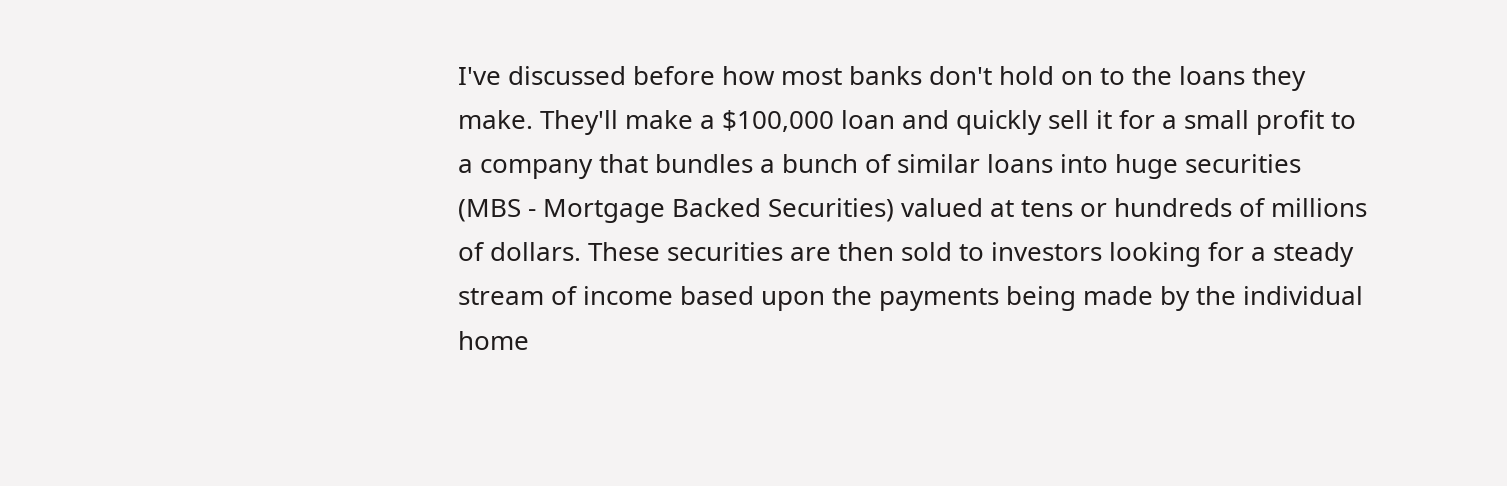I've discussed before how most banks don't hold on to the loans they make. They'll make a $100,000 loan and quickly sell it for a small profit to a company that bundles a bunch of similar loans into huge securities (MBS - Mortgage Backed Securities) valued at tens or hundreds of millions of dollars. These securities are then sold to investors looking for a steady stream of income based upon the payments being made by the individual home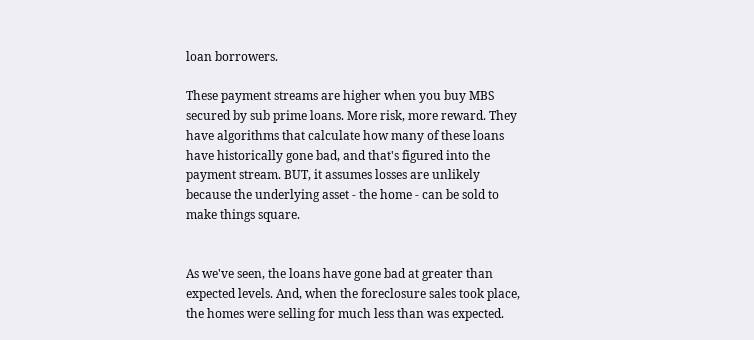loan borrowers.

These payment streams are higher when you buy MBS secured by sub prime loans. More risk, more reward. They have algorithms that calculate how many of these loans have historically gone bad, and that's figured into the payment stream. BUT, it assumes losses are unlikely because the underlying asset - the home - can be sold to make things square.


As we've seen, the loans have gone bad at greater than expected levels. And, when the foreclosure sales took place, the homes were selling for much less than was expected.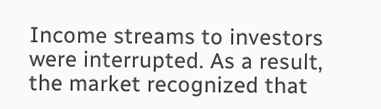Income streams to investors were interrupted. As a result, the market recognized that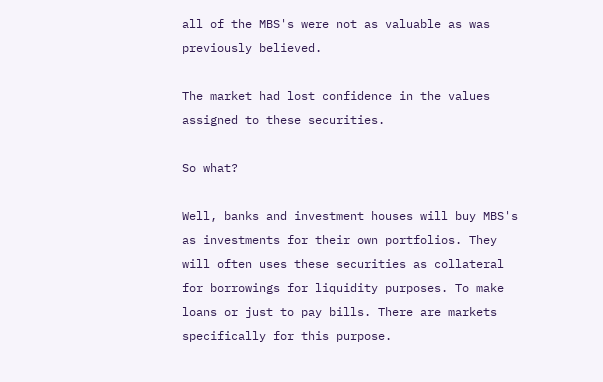all of the MBS's were not as valuable as was previously believed.

The market had lost confidence in the values assigned to these securities.

So what?

Well, banks and investment houses will buy MBS's as investments for their own portfolios. They will often uses these securities as collateral for borrowings for liquidity purposes. To make loans or just to pay bills. There are markets specifically for this purpose.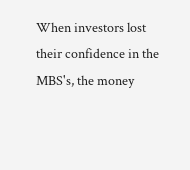When investors lost their confidence in the MBS's, the money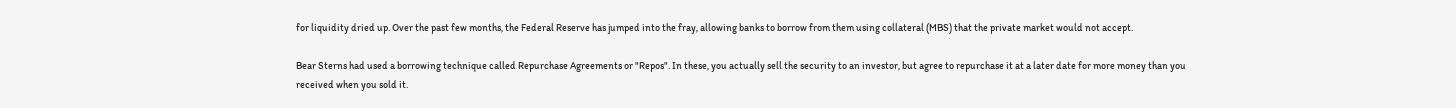for liquidity dried up. Over the past few months, the Federal Reserve has jumped into the fray, allowing banks to borrow from them using collateral (MBS) that the private market would not accept.

Bear Sterns had used a borrowing technique called Repurchase Agreements or "Repos". In these, you actually sell the security to an investor, but agree to repurchase it at a later date for more money than you received when you sold it.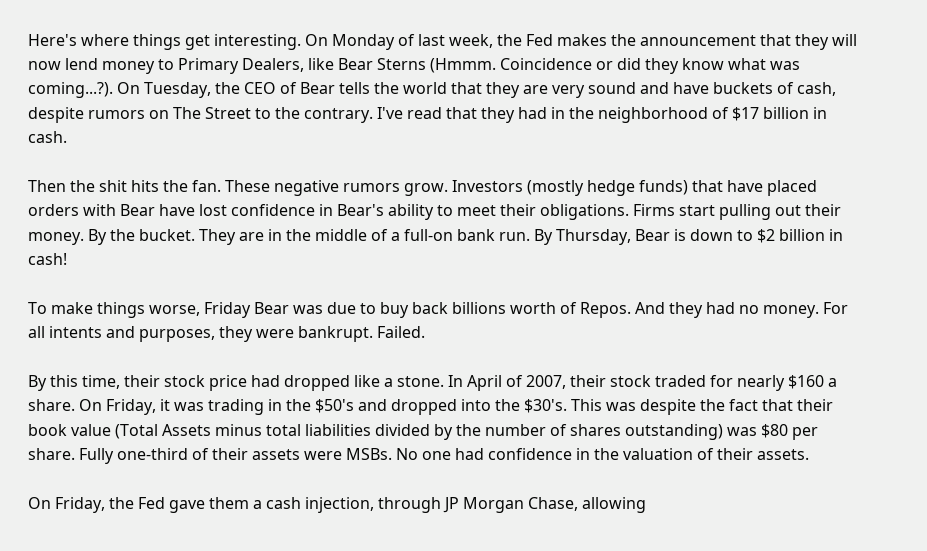Here's where things get interesting. On Monday of last week, the Fed makes the announcement that they will now lend money to Primary Dealers, like Bear Sterns (Hmmm. Coincidence or did they know what was coming...?). On Tuesday, the CEO of Bear tells the world that they are very sound and have buckets of cash, despite rumors on The Street to the contrary. I've read that they had in the neighborhood of $17 billion in cash.

Then the shit hits the fan. These negative rumors grow. Investors (mostly hedge funds) that have placed orders with Bear have lost confidence in Bear's ability to meet their obligations. Firms start pulling out their money. By the bucket. They are in the middle of a full-on bank run. By Thursday, Bear is down to $2 billion in cash!

To make things worse, Friday Bear was due to buy back billions worth of Repos. And they had no money. For all intents and purposes, they were bankrupt. Failed.

By this time, their stock price had dropped like a stone. In April of 2007, their stock traded for nearly $160 a share. On Friday, it was trading in the $50's and dropped into the $30's. This was despite the fact that their book value (Total Assets minus total liabilities divided by the number of shares outstanding) was $80 per share. Fully one-third of their assets were MSBs. No one had confidence in the valuation of their assets.

On Friday, the Fed gave them a cash injection, through JP Morgan Chase, allowing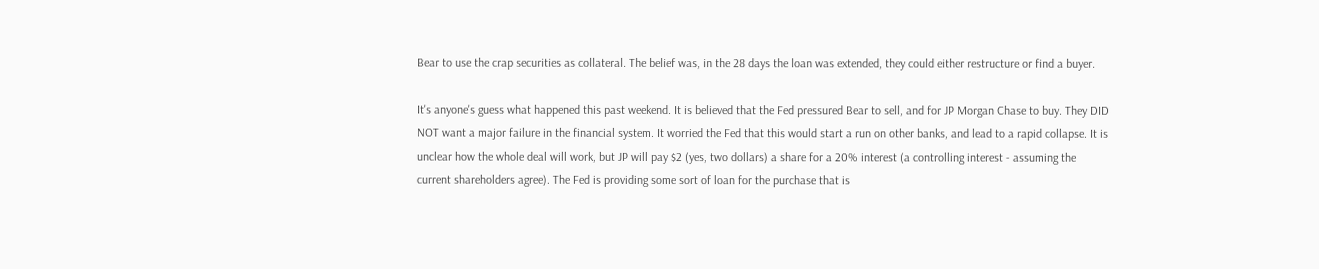Bear to use the crap securities as collateral. The belief was, in the 28 days the loan was extended, they could either restructure or find a buyer.

It's anyone's guess what happened this past weekend. It is believed that the Fed pressured Bear to sell, and for JP Morgan Chase to buy. They DID NOT want a major failure in the financial system. It worried the Fed that this would start a run on other banks, and lead to a rapid collapse. It is unclear how the whole deal will work, but JP will pay $2 (yes, two dollars) a share for a 20% interest (a controlling interest - assuming the current shareholders agree). The Fed is providing some sort of loan for the purchase that is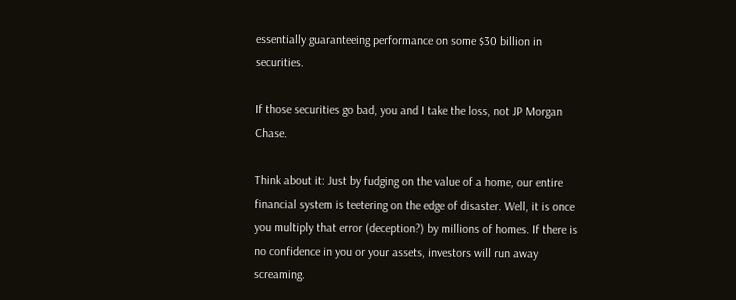essentially guaranteeing performance on some $30 billion in securities.

If those securities go bad, you and I take the loss, not JP Morgan Chase.

Think about it: Just by fudging on the value of a home, our entire financial system is teetering on the edge of disaster. Well, it is once you multiply that error (deception?) by millions of homes. If there is no confidence in you or your assets, investors will run away screaming.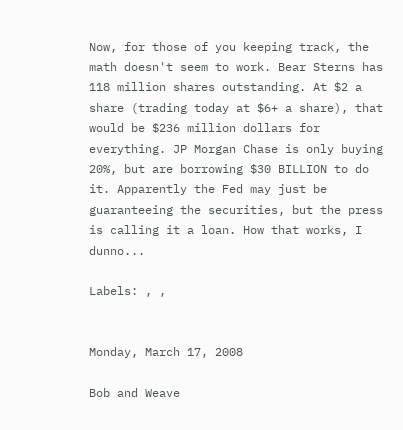Now, for those of you keeping track, the math doesn't seem to work. Bear Sterns has 118 million shares outstanding. At $2 a share (trading today at $6+ a share), that would be $236 million dollars for everything. JP Morgan Chase is only buying 20%, but are borrowing $30 BILLION to do it. Apparently the Fed may just be guaranteeing the securities, but the press is calling it a loan. How that works, I dunno...

Labels: , ,


Monday, March 17, 2008

Bob and Weave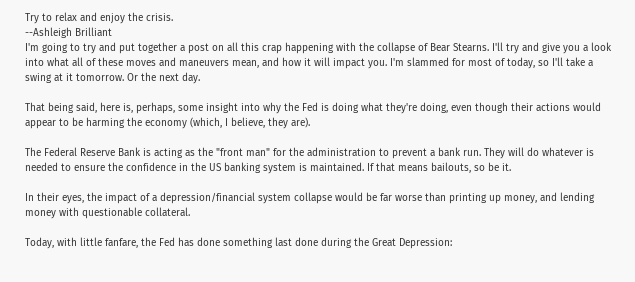Try to relax and enjoy the crisis.
--Ashleigh Brilliant
I'm going to try and put together a post on all this crap happening with the collapse of Bear Stearns. I'll try and give you a look into what all of these moves and maneuvers mean, and how it will impact you. I'm slammed for most of today, so I'll take a swing at it tomorrow. Or the next day.

That being said, here is, perhaps, some insight into why the Fed is doing what they're doing, even though their actions would appear to be harming the economy (which, I believe, they are).

The Federal Reserve Bank is acting as the "front man" for the administration to prevent a bank run. They will do whatever is needed to ensure the confidence in the US banking system is maintained. If that means bailouts, so be it.

In their eyes, the impact of a depression/financial system collapse would be far worse than printing up money, and lending money with questionable collateral.

Today, with little fanfare, the Fed has done something last done during the Great Depression: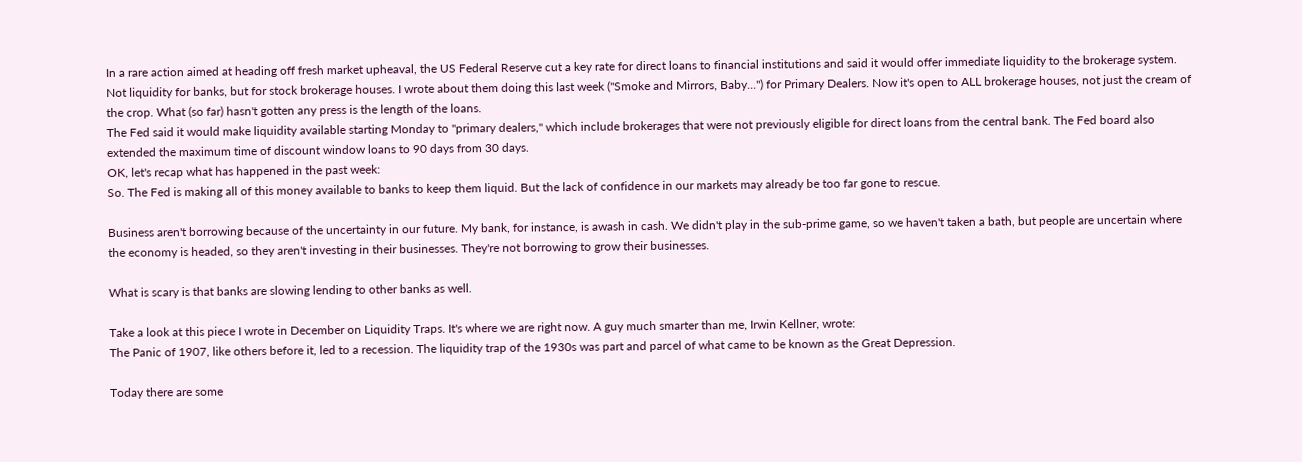In a rare action aimed at heading off fresh market upheaval, the US Federal Reserve cut a key rate for direct loans to financial institutions and said it would offer immediate liquidity to the brokerage system.
Not liquidity for banks, but for stock brokerage houses. I wrote about them doing this last week ("Smoke and Mirrors, Baby...") for Primary Dealers. Now it's open to ALL brokerage houses, not just the cream of the crop. What (so far) hasn't gotten any press is the length of the loans.
The Fed said it would make liquidity available starting Monday to "primary dealers," which include brokerages that were not previously eligible for direct loans from the central bank. The Fed board also extended the maximum time of discount window loans to 90 days from 30 days.
OK, let's recap what has happened in the past week:
So. The Fed is making all of this money available to banks to keep them liquid. But the lack of confidence in our markets may already be too far gone to rescue.

Business aren't borrowing because of the uncertainty in our future. My bank, for instance, is awash in cash. We didn't play in the sub-prime game, so we haven't taken a bath, but people are uncertain where the economy is headed, so they aren't investing in their businesses. They're not borrowing to grow their businesses.

What is scary is that banks are slowing lending to other banks as well.

Take a look at this piece I wrote in December on Liquidity Traps. It's where we are right now. A guy much smarter than me, Irwin Kellner, wrote:
The Panic of 1907, like others before it, led to a recession. The liquidity trap of the 1930s was part and parcel of what came to be known as the Great Depression.

Today there are some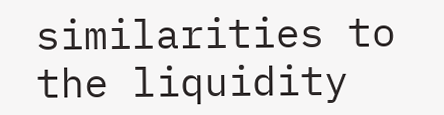similarities to the liquidity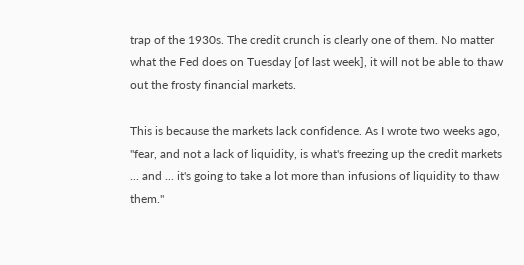trap of the 1930s. The credit crunch is clearly one of them. No matter what the Fed does on Tuesday [of last week], it will not be able to thaw out the frosty financial markets.

This is because the markets lack confidence. As I wrote two weeks ago, "fear, and not a lack of liquidity, is what's freezing up the credit markets ... and ... it's going to take a lot more than infusions of liquidity to thaw them."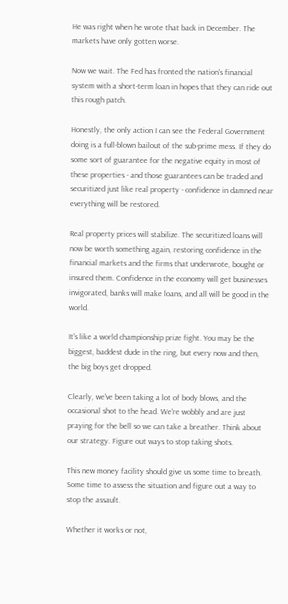He was right when he wrote that back in December. The markets have only gotten worse.

Now we wait. The Fed has fronted the nation's financial system with a short-term loan in hopes that they can ride out this rough patch.

Honestly, the only action I can see the Federal Government doing is a full-blown bailout of the sub-prime mess. If they do some sort of guarantee for the negative equity in most of these properties - and those guarantees can be traded and securitized just like real property - confidence in damned near everything will be restored.

Real property prices will stabilize. The securitized loans will now be worth something again, restoring confidence in the financial markets and the firms that underwrote, bought or insured them. Confidence in the economy will get businesses invigorated, banks will make loans, and all will be good in the world.

It's like a world championship prize fight. You may be the biggest, baddest dude in the ring, but every now and then, the big boys get dropped.

Clearly, we've been taking a lot of body blows, and the occasional shot to the head. We're wobbly and are just praying for the bell so we can take a breather. Think about our strategy. Figure out ways to stop taking shots.

This new money facility should give us some time to breath. Some time to assess the situation and figure out a way to stop the assault.

Whether it works or not,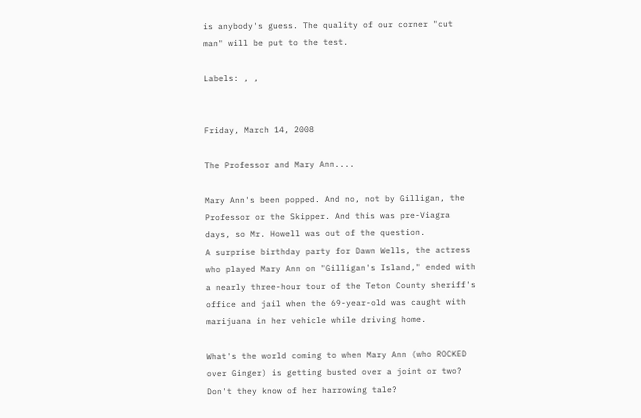is anybody's guess. The quality of our corner "cut man" will be put to the test.

Labels: , ,


Friday, March 14, 2008

The Professor and Mary Ann....

Mary Ann's been popped. And no, not by Gilligan, the Professor or the Skipper. And this was pre-Viagra days, so Mr. Howell was out of the question.
A surprise birthday party for Dawn Wells, the actress who played Mary Ann on "Gilligan's Island," ended with a nearly three-hour tour of the Teton County sheriff's office and jail when the 69-year-old was caught with marijuana in her vehicle while driving home.

What's the world coming to when Mary Ann (who ROCKED over Ginger) is getting busted over a joint or two? Don't they know of her harrowing tale?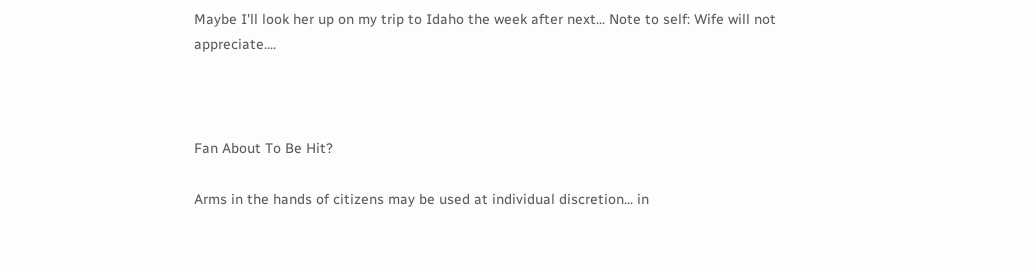Maybe I'll look her up on my trip to Idaho the week after next... Note to self: Wife will not appreciate....



Fan About To Be Hit?

Arms in the hands of citizens may be used at individual discretion... in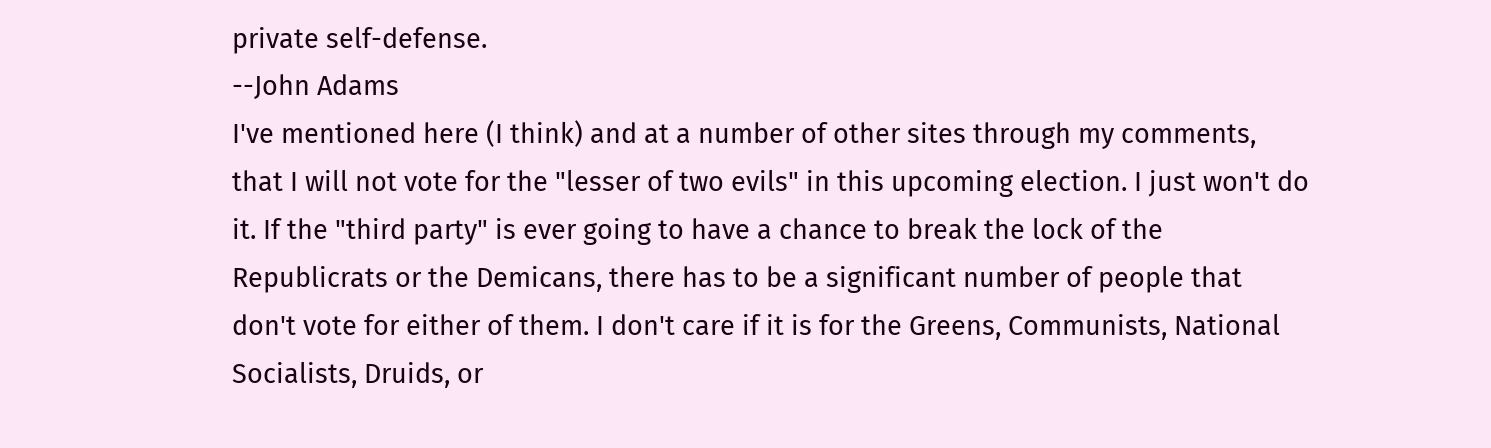private self-defense.
--John Adams
I've mentioned here (I think) and at a number of other sites through my comments, that I will not vote for the "lesser of two evils" in this upcoming election. I just won't do it. If the "third party" is ever going to have a chance to break the lock of the Republicrats or the Demicans, there has to be a significant number of people that don't vote for either of them. I don't care if it is for the Greens, Communists, National Socialists, Druids, or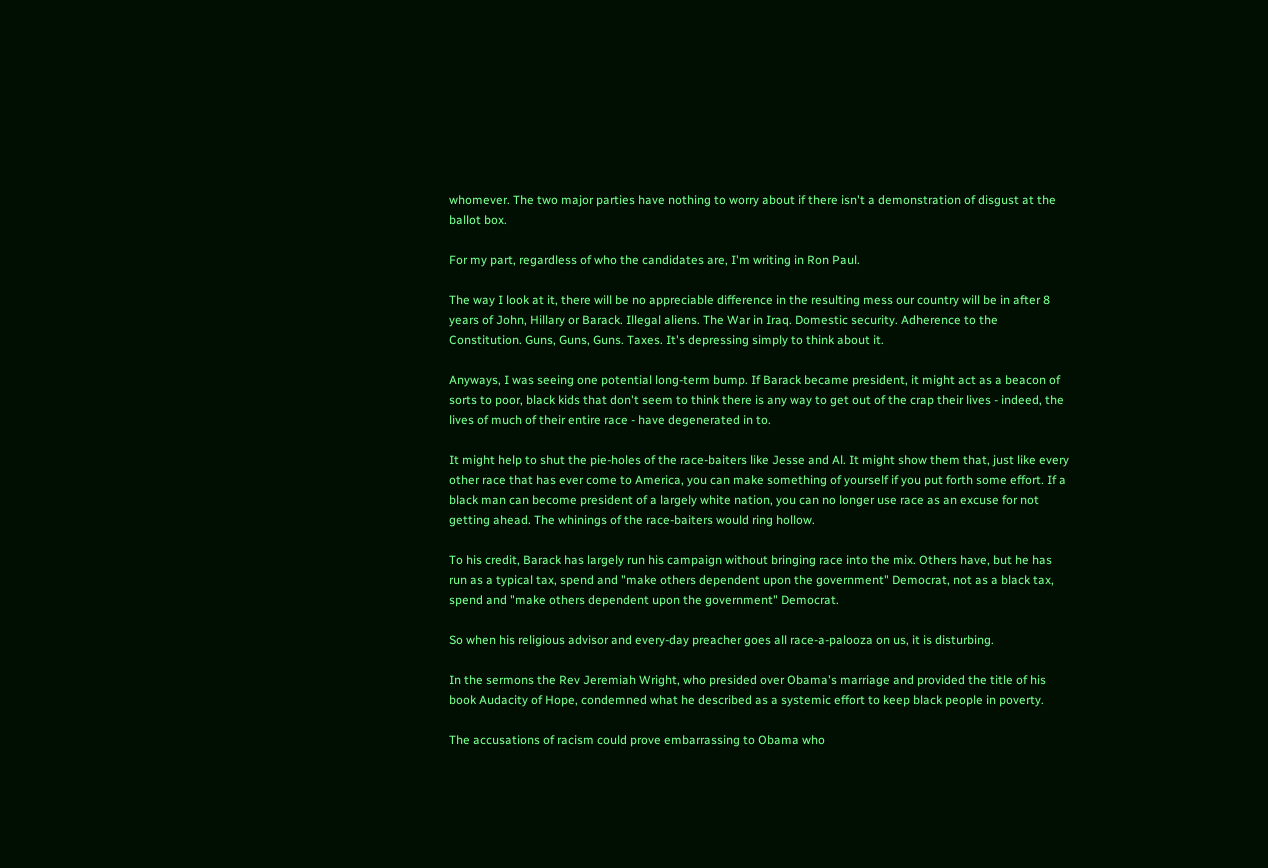whomever. The two major parties have nothing to worry about if there isn't a demonstration of disgust at the ballot box.

For my part, regardless of who the candidates are, I'm writing in Ron Paul.

The way I look at it, there will be no appreciable difference in the resulting mess our country will be in after 8 years of John, Hillary or Barack. Illegal aliens. The War in Iraq. Domestic security. Adherence to the Constitution. Guns, Guns, Guns. Taxes. It's depressing simply to think about it.

Anyways, I was seeing one potential long-term bump. If Barack became president, it might act as a beacon of sorts to poor, black kids that don't seem to think there is any way to get out of the crap their lives - indeed, the lives of much of their entire race - have degenerated in to.

It might help to shut the pie-holes of the race-baiters like Jesse and Al. It might show them that, just like every other race that has ever come to America, you can make something of yourself if you put forth some effort. If a black man can become president of a largely white nation, you can no longer use race as an excuse for not getting ahead. The whinings of the race-baiters would ring hollow.

To his credit, Barack has largely run his campaign without bringing race into the mix. Others have, but he has run as a typical tax, spend and "make others dependent upon the government" Democrat, not as a black tax, spend and "make others dependent upon the government" Democrat.

So when his religious advisor and every-day preacher goes all race-a-palooza on us, it is disturbing.

In the sermons the Rev Jeremiah Wright, who presided over Obama's marriage and provided the title of his book Audacity of Hope, condemned what he described as a systemic effort to keep black people in poverty.

The accusations of racism could prove embarrassing to Obama who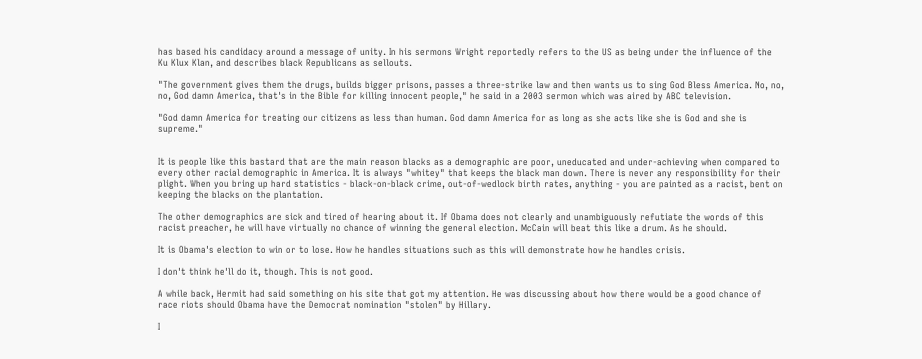has based his candidacy around a message of unity. In his sermons Wright reportedly refers to the US as being under the influence of the Ku Klux Klan, and describes black Republicans as sellouts.

"The government gives them the drugs, builds bigger prisons, passes a three-strike law and then wants us to sing God Bless America. No, no, no, God damn America, that's in the Bible for killing innocent people," he said in a 2003 sermon which was aired by ABC television.

"God damn America for treating our citizens as less than human. God damn America for as long as she acts like she is God and she is supreme."


It is people like this bastard that are the main reason blacks as a demographic are poor, uneducated and under-achieving when compared to every other racial demographic in America. It is always "whitey" that keeps the black man down. There is never any responsibility for their plight. When you bring up hard statistics - black-on-black crime, out-of-wedlock birth rates, anything - you are painted as a racist, bent on keeping the blacks on the plantation.

The other demographics are sick and tired of hearing about it. If Obama does not clearly and unambiguously refutiate the words of this racist preacher, he will have virtually no chance of winning the general election. McCain will beat this like a drum. As he should.

It is Obama's election to win or to lose. How he handles situations such as this will demonstrate how he handles crisis.

I don't think he'll do it, though. This is not good.

A while back, Hermit had said something on his site that got my attention. He was discussing about how there would be a good chance of race riots should Obama have the Democrat nomination "stolen" by Hillary.

I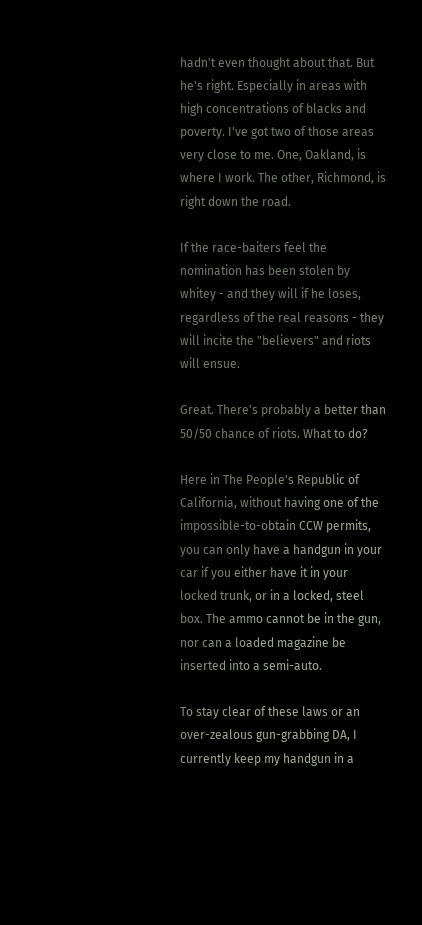hadn't even thought about that. But he's right. Especially in areas with high concentrations of blacks and poverty. I've got two of those areas very close to me. One, Oakland, is where I work. The other, Richmond, is right down the road.

If the race-baiters feel the nomination has been stolen by whitey - and they will if he loses, regardless of the real reasons - they will incite the "believers" and riots will ensue.

Great. There's probably a better than 50/50 chance of riots. What to do?

Here in The People's Republic of California, without having one of the impossible-to-obtain CCW permits, you can only have a handgun in your car if you either have it in your locked trunk, or in a locked, steel box. The ammo cannot be in the gun, nor can a loaded magazine be inserted into a semi-auto.

To stay clear of these laws or an over-zealous gun-grabbing DA, I currently keep my handgun in a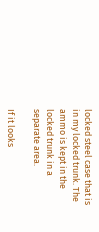locked steel case that is in my locked trunk. The ammo is kept in the locked trunk in a separate area.

If it looks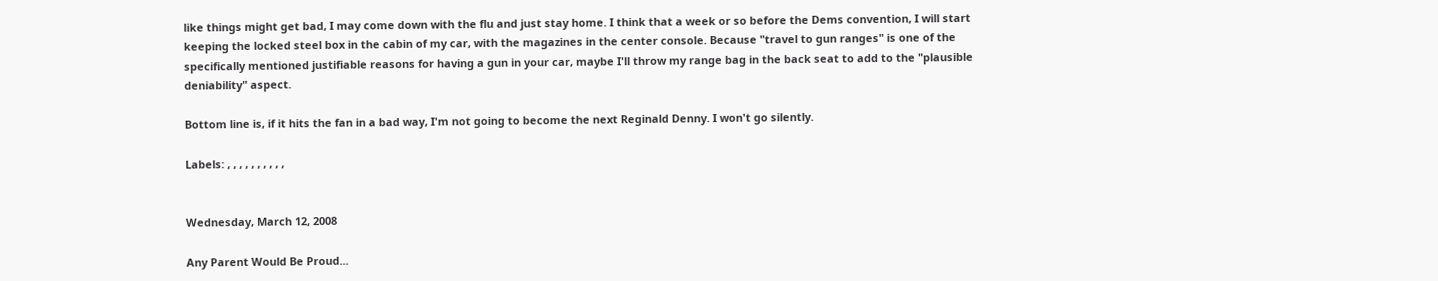like things might get bad, I may come down with the flu and just stay home. I think that a week or so before the Dems convention, I will start keeping the locked steel box in the cabin of my car, with the magazines in the center console. Because "travel to gun ranges" is one of the specifically mentioned justifiable reasons for having a gun in your car, maybe I'll throw my range bag in the back seat to add to the "plausible deniability" aspect.

Bottom line is, if it hits the fan in a bad way, I'm not going to become the next Reginald Denny. I won't go silently.

Labels: , , , , , , , , , ,


Wednesday, March 12, 2008

Any Parent Would Be Proud...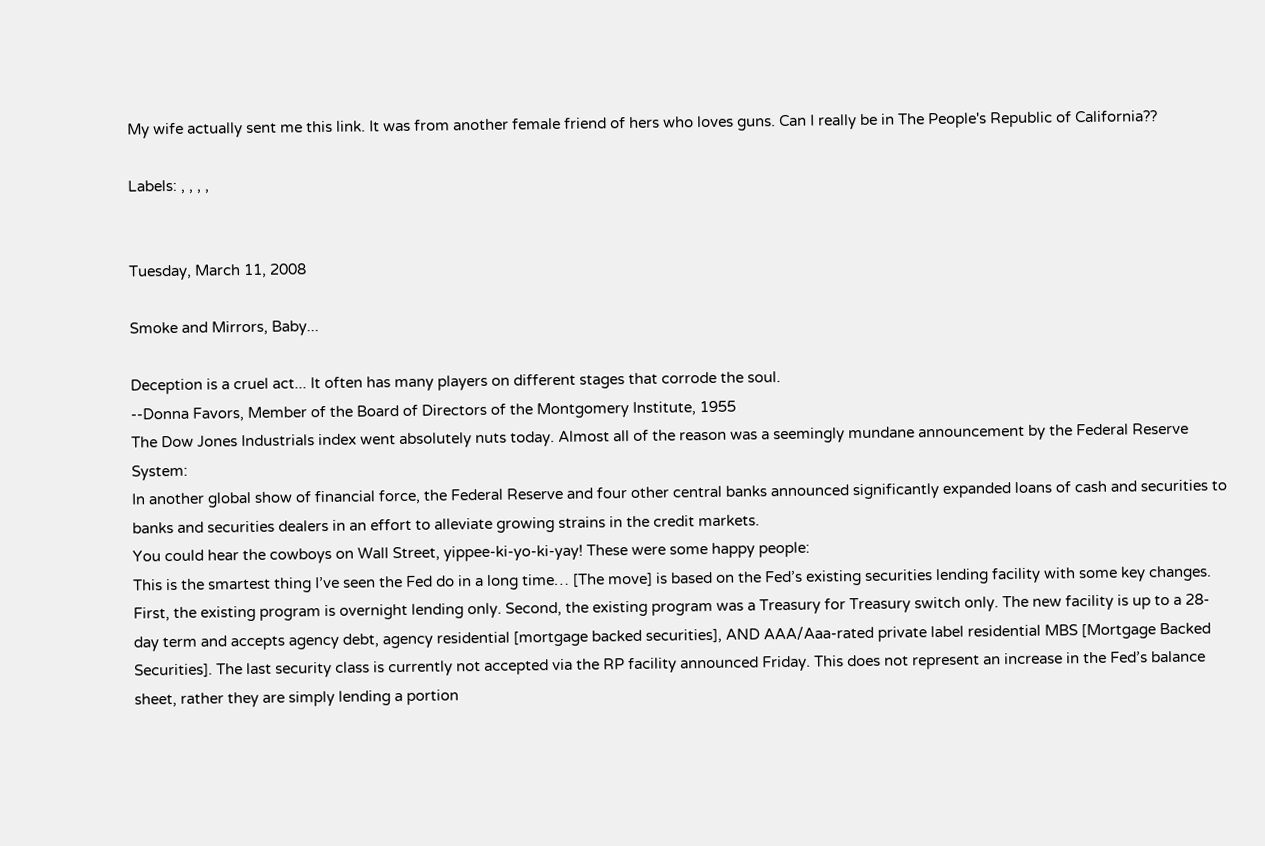My wife actually sent me this link. It was from another female friend of hers who loves guns. Can I really be in The People's Republic of California??

Labels: , , , ,


Tuesday, March 11, 2008

Smoke and Mirrors, Baby...

Deception is a cruel act... It often has many players on different stages that corrode the soul.
--Donna Favors, Member of the Board of Directors of the Montgomery Institute, 1955
The Dow Jones Industrials index went absolutely nuts today. Almost all of the reason was a seemingly mundane announcement by the Federal Reserve System:
In another global show of financial force, the Federal Reserve and four other central banks announced significantly expanded loans of cash and securities to banks and securities dealers in an effort to alleviate growing strains in the credit markets.
You could hear the cowboys on Wall Street, yippee-ki-yo-ki-yay! These were some happy people:
This is the smartest thing I’ve seen the Fed do in a long time… [The move] is based on the Fed’s existing securities lending facility with some key changes. First, the existing program is overnight lending only. Second, the existing program was a Treasury for Treasury switch only. The new facility is up to a 28-day term and accepts agency debt, agency residential [mortgage backed securities], AND AAA/Aaa-rated private label residential MBS [Mortgage Backed Securities]. The last security class is currently not accepted via the RP facility announced Friday. This does not represent an increase in the Fed’s balance sheet, rather they are simply lending a portion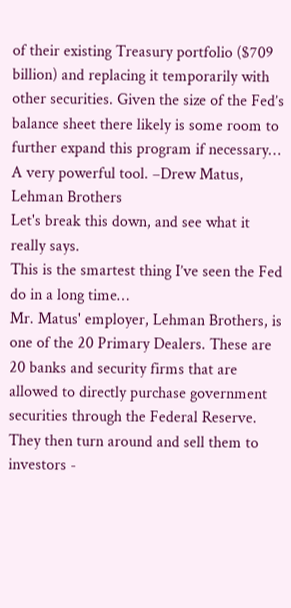of their existing Treasury portfolio ($709 billion) and replacing it temporarily with other securities. Given the size of the Fed’s balance sheet there likely is some room to further expand this program if necessary… A very powerful tool. –Drew Matus, Lehman Brothers
Let's break this down, and see what it really says.
This is the smartest thing I’ve seen the Fed do in a long time…
Mr. Matus' employer, Lehman Brothers, is one of the 20 Primary Dealers. These are 20 banks and security firms that are allowed to directly purchase government securities through the Federal Reserve. They then turn around and sell them to investors -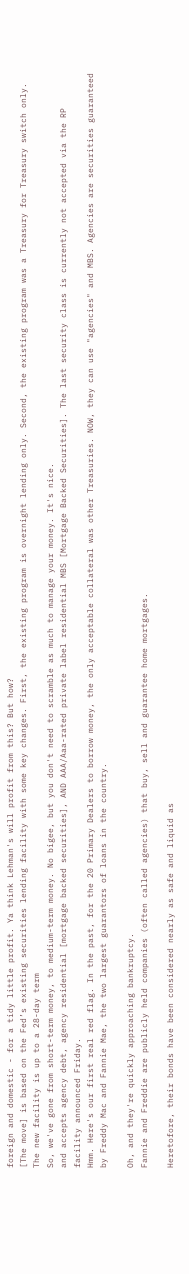foreign and domestic - for a tidy little profit. Ya think Lehman's will profit from this? But how?
[The move] is based on the Fed’s existing securities lending facility with some key changes. First, the existing program is overnight lending only. Second, the existing program was a Treasury for Treasury switch only. The new facility is up to a 28-day term
So, we've gone from short-term money, to medium-term money. No bigee, but you don't need to scramble as much to manage your money. It's nice.
and accepts agency debt, agency residential [mortgage backed securities], AND AAA/Aaa-rated private label residential MBS [Mortgage Backed Securities]. The last security class is currently not accepted via the RP facility announced Friday.
Hmm. Here's our first real red flag. In the past, for the 20 Primary Dealers to borrow money, the only acceptable collateral was other Treasuries. NOW, they can use "agencies" and MBS. Agencies are securities guaranteed by Freddy Mac and Fannie Mae, the two largest guarantors of loans in the country.

Oh, and they're quickly approaching bankruptcy.
Fannie and Freddie are publicly held companies (often called agencies) that buy, sell and guarantee home mortgages.

Heretofore, their bonds have been considered nearly as safe and liquid as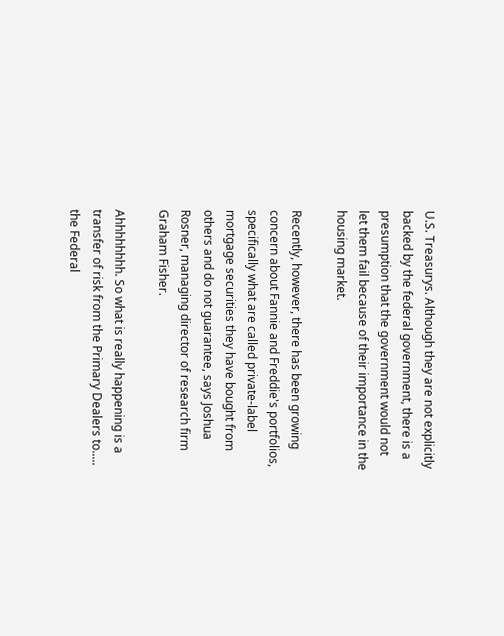U.S. Treasurys. Although they are not explicitly backed by the federal government, there is a presumption that the government would not let them fail because of their importance in the housing market.

Recently, however, there has been growing concern about Fannie and Freddie's portfolios, specifically what are called private-label mortgage securities they have bought from others and do not guarantee, says Joshua Rosner, managing director of research firm Graham Fisher.

Ahhhhhhhh. So what is really happening is a transfer of risk from the Primary Dealers to..... the Federal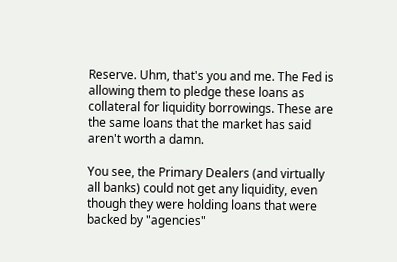Reserve. Uhm, that's you and me. The Fed is allowing them to pledge these loans as collateral for liquidity borrowings. These are the same loans that the market has said aren't worth a damn.

You see, the Primary Dealers (and virtually all banks) could not get any liquidity, even though they were holding loans that were backed by "agencies"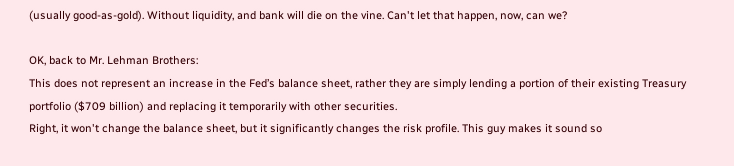(usually good-as-gold). Without liquidity, and bank will die on the vine. Can't let that happen, now, can we?

OK, back to Mr. Lehman Brothers:
This does not represent an increase in the Fed’s balance sheet, rather they are simply lending a portion of their existing Treasury portfolio ($709 billion) and replacing it temporarily with other securities.
Right, it won't change the balance sheet, but it significantly changes the risk profile. This guy makes it sound so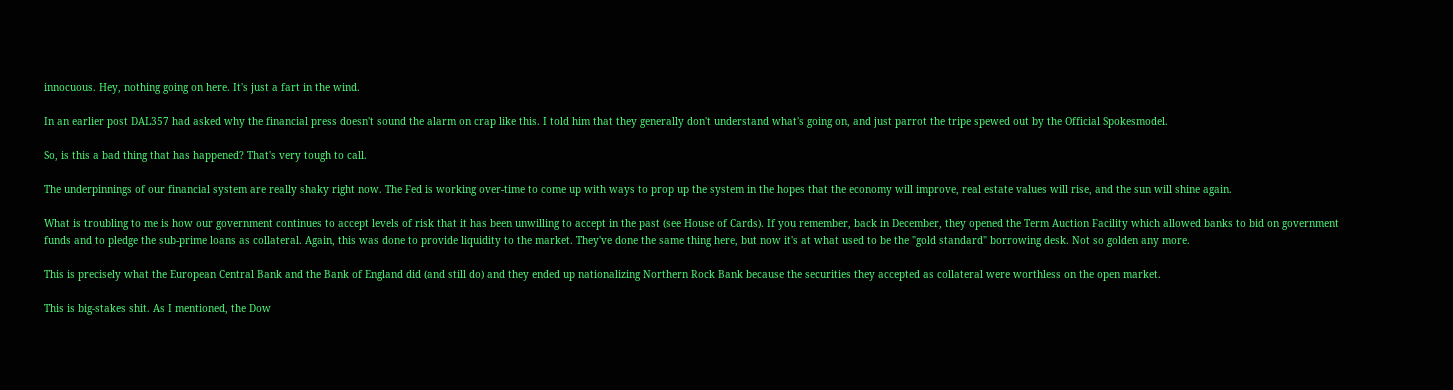innocuous. Hey, nothing going on here. It's just a fart in the wind.

In an earlier post DAL357 had asked why the financial press doesn't sound the alarm on crap like this. I told him that they generally don't understand what's going on, and just parrot the tripe spewed out by the Official Spokesmodel.

So, is this a bad thing that has happened? That's very tough to call.

The underpinnings of our financial system are really shaky right now. The Fed is working over-time to come up with ways to prop up the system in the hopes that the economy will improve, real estate values will rise, and the sun will shine again.

What is troubling to me is how our government continues to accept levels of risk that it has been unwilling to accept in the past (see House of Cards). If you remember, back in December, they opened the Term Auction Facility which allowed banks to bid on government funds and to pledge the sub-prime loans as collateral. Again, this was done to provide liquidity to the market. They've done the same thing here, but now it's at what used to be the "gold standard" borrowing desk. Not so golden any more.

This is precisely what the European Central Bank and the Bank of England did (and still do) and they ended up nationalizing Northern Rock Bank because the securities they accepted as collateral were worthless on the open market.

This is big-stakes shit. As I mentioned, the Dow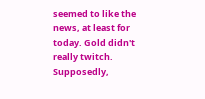seemed to like the news, at least for today. Gold didn't really twitch. Supposedly,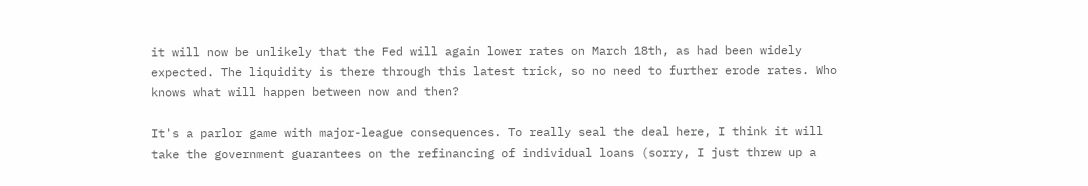it will now be unlikely that the Fed will again lower rates on March 18th, as had been widely expected. The liquidity is there through this latest trick, so no need to further erode rates. Who knows what will happen between now and then?

It's a parlor game with major-league consequences. To really seal the deal here, I think it will take the government guarantees on the refinancing of individual loans (sorry, I just threw up a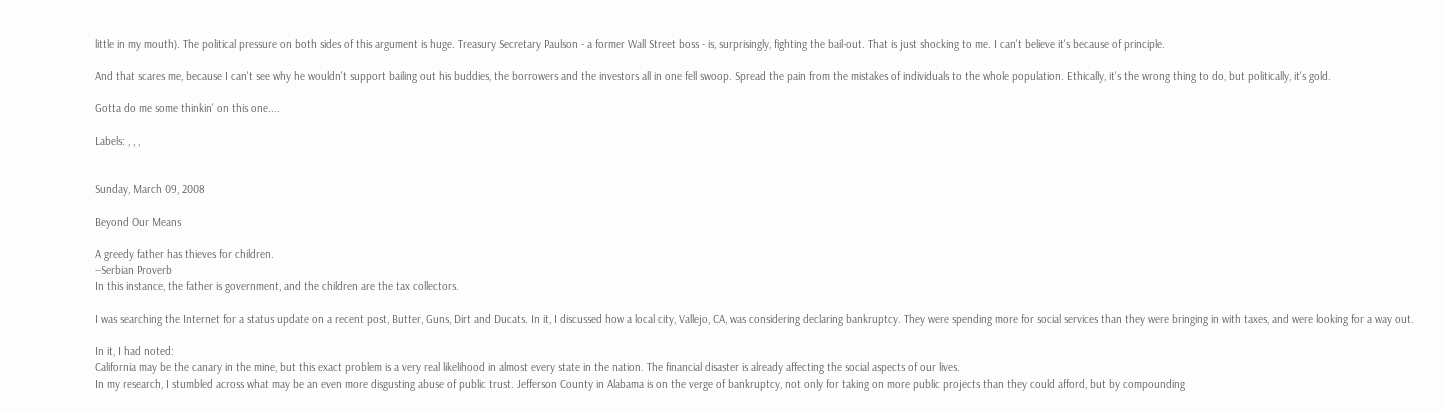little in my mouth). The political pressure on both sides of this argument is huge. Treasury Secretary Paulson - a former Wall Street boss - is, surprisingly, fighting the bail-out. That is just shocking to me. I can't believe it's because of principle.

And that scares me, because I can't see why he wouldn't support bailing out his buddies, the borrowers and the investors all in one fell swoop. Spread the pain from the mistakes of individuals to the whole population. Ethically, it's the wrong thing to do, but politically, it's gold.

Gotta do me some thinkin' on this one....

Labels: , , ,


Sunday, March 09, 2008

Beyond Our Means

A greedy father has thieves for children.
--Serbian Proverb
In this instance, the father is government, and the children are the tax collectors.

I was searching the Internet for a status update on a recent post, Butter, Guns, Dirt and Ducats. In it, I discussed how a local city, Vallejo, CA, was considering declaring bankruptcy. They were spending more for social services than they were bringing in with taxes, and were looking for a way out.

In it, I had noted:
California may be the canary in the mine, but this exact problem is a very real likelihood in almost every state in the nation. The financial disaster is already affecting the social aspects of our lives.
In my research, I stumbled across what may be an even more disgusting abuse of public trust. Jefferson County in Alabama is on the verge of bankruptcy, not only for taking on more public projects than they could afford, but by compounding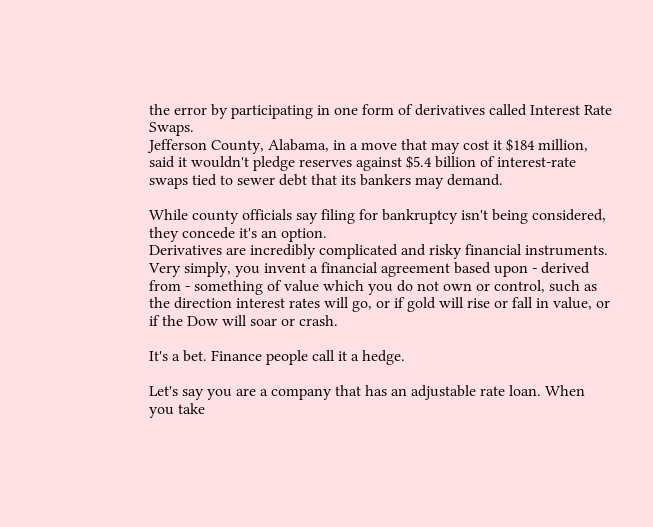the error by participating in one form of derivatives called Interest Rate Swaps.
Jefferson County, Alabama, in a move that may cost it $184 million, said it wouldn't pledge reserves against $5.4 billion of interest-rate swaps tied to sewer debt that its bankers may demand.

While county officials say filing for bankruptcy isn't being considered, they concede it's an option.
Derivatives are incredibly complicated and risky financial instruments. Very simply, you invent a financial agreement based upon - derived from - something of value which you do not own or control, such as the direction interest rates will go, or if gold will rise or fall in value, or if the Dow will soar or crash.

It's a bet. Finance people call it a hedge.

Let's say you are a company that has an adjustable rate loan. When you take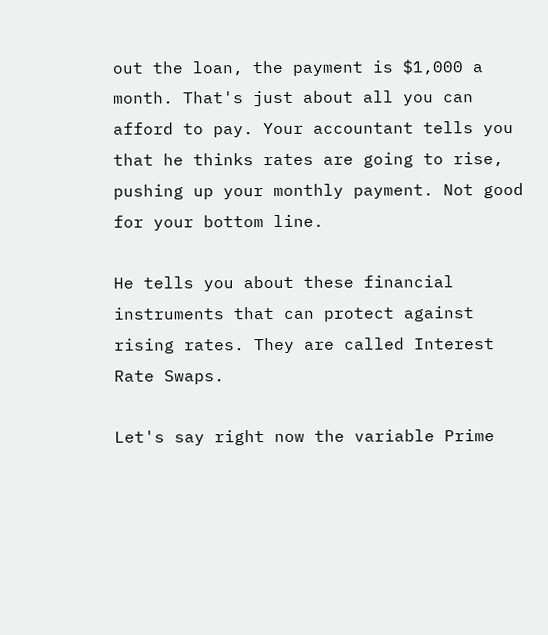out the loan, the payment is $1,000 a month. That's just about all you can afford to pay. Your accountant tells you that he thinks rates are going to rise, pushing up your monthly payment. Not good for your bottom line.

He tells you about these financial instruments that can protect against rising rates. They are called Interest Rate Swaps.

Let's say right now the variable Prime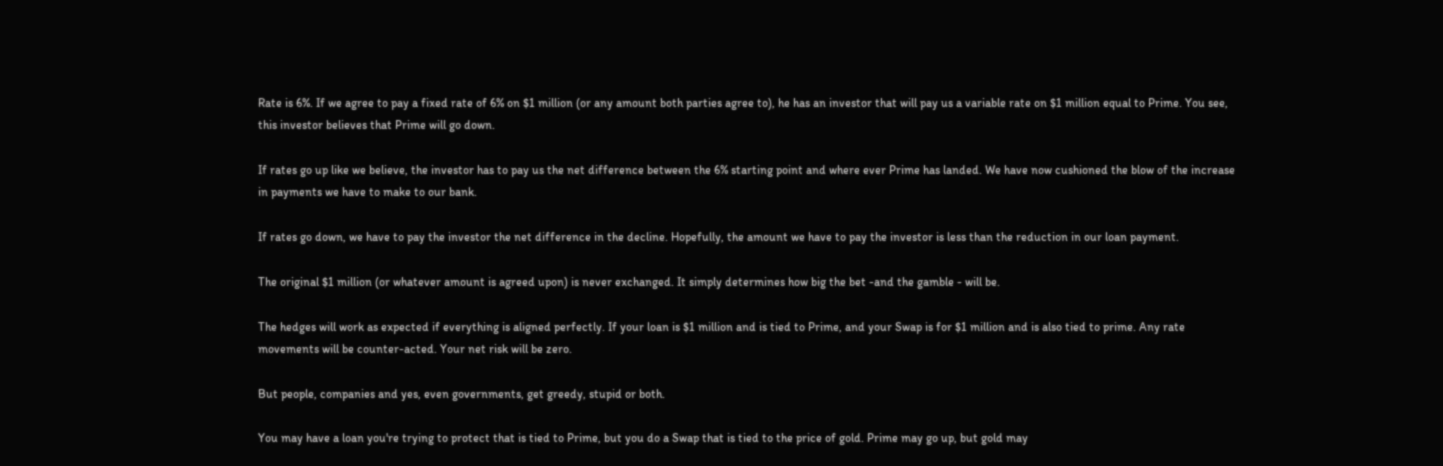Rate is 6%. If we agree to pay a fixed rate of 6% on $1 million (or any amount both parties agree to), he has an investor that will pay us a variable rate on $1 million equal to Prime. You see, this investor believes that Prime will go down.

If rates go up like we believe, the investor has to pay us the net difference between the 6% starting point and where ever Prime has landed. We have now cushioned the blow of the increase in payments we have to make to our bank.

If rates go down, we have to pay the investor the net difference in the decline. Hopefully, the amount we have to pay the investor is less than the reduction in our loan payment.

The original $1 million (or whatever amount is agreed upon) is never exchanged. It simply determines how big the bet -and the gamble - will be.

The hedges will work as expected if everything is aligned perfectly. If your loan is $1 million and is tied to Prime, and your Swap is for $1 million and is also tied to prime. Any rate movements will be counter-acted. Your net risk will be zero.

But people, companies and yes, even governments, get greedy, stupid or both.

You may have a loan you're trying to protect that is tied to Prime, but you do a Swap that is tied to the price of gold. Prime may go up, but gold may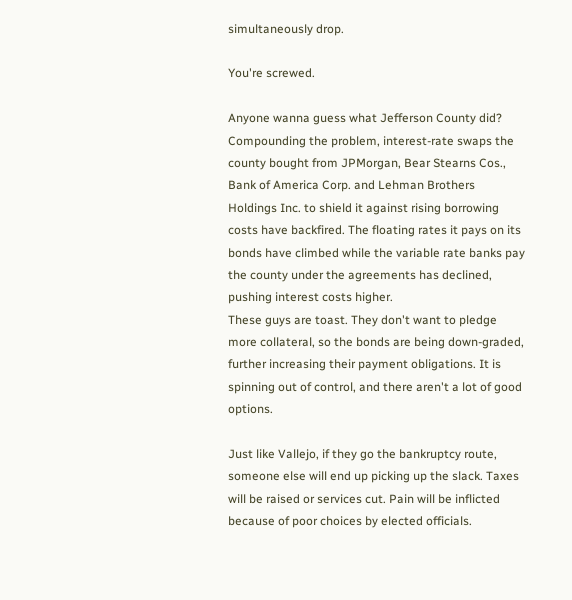simultaneously drop.

You're screwed.

Anyone wanna guess what Jefferson County did?
Compounding the problem, interest-rate swaps the county bought from JPMorgan, Bear Stearns Cos., Bank of America Corp. and Lehman Brothers Holdings Inc. to shield it against rising borrowing costs have backfired. The floating rates it pays on its bonds have climbed while the variable rate banks pay the county under the agreements has declined, pushing interest costs higher.
These guys are toast. They don't want to pledge more collateral, so the bonds are being down-graded, further increasing their payment obligations. It is spinning out of control, and there aren't a lot of good options.

Just like Vallejo, if they go the bankruptcy route, someone else will end up picking up the slack. Taxes will be raised or services cut. Pain will be inflicted because of poor choices by elected officials.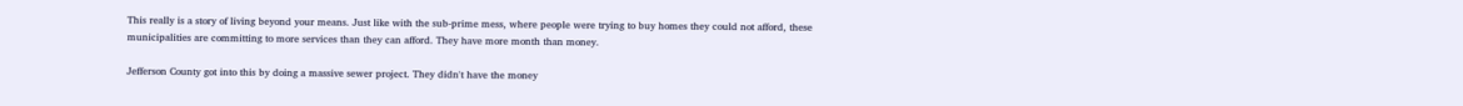This really is a story of living beyond your means. Just like with the sub-prime mess, where people were trying to buy homes they could not afford, these municipalities are committing to more services than they can afford. They have more month than money.

Jefferson County got into this by doing a massive sewer project. They didn't have the money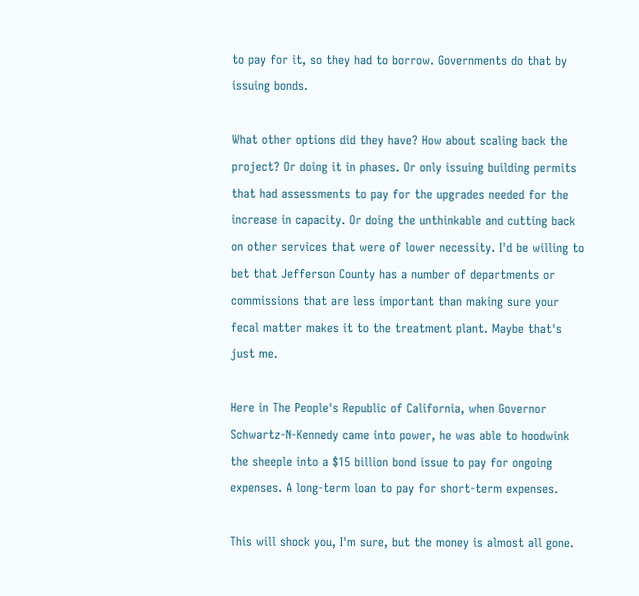to pay for it, so they had to borrow. Governments do that by issuing bonds.

What other options did they have? How about scaling back the project? Or doing it in phases. Or only issuing building permits that had assessments to pay for the upgrades needed for the increase in capacity. Or doing the unthinkable and cutting back on other services that were of lower necessity. I'd be willing to bet that Jefferson County has a number of departments or commissions that are less important than making sure your fecal matter makes it to the treatment plant. Maybe that's just me.

Here in The People's Republic of California, when Governor Schwartz-N-Kennedy came into power, he was able to hoodwink the sheeple into a $15 billion bond issue to pay for ongoing expenses. A long-term loan to pay for short-term expenses.

This will shock you, I'm sure, but the money is almost all gone.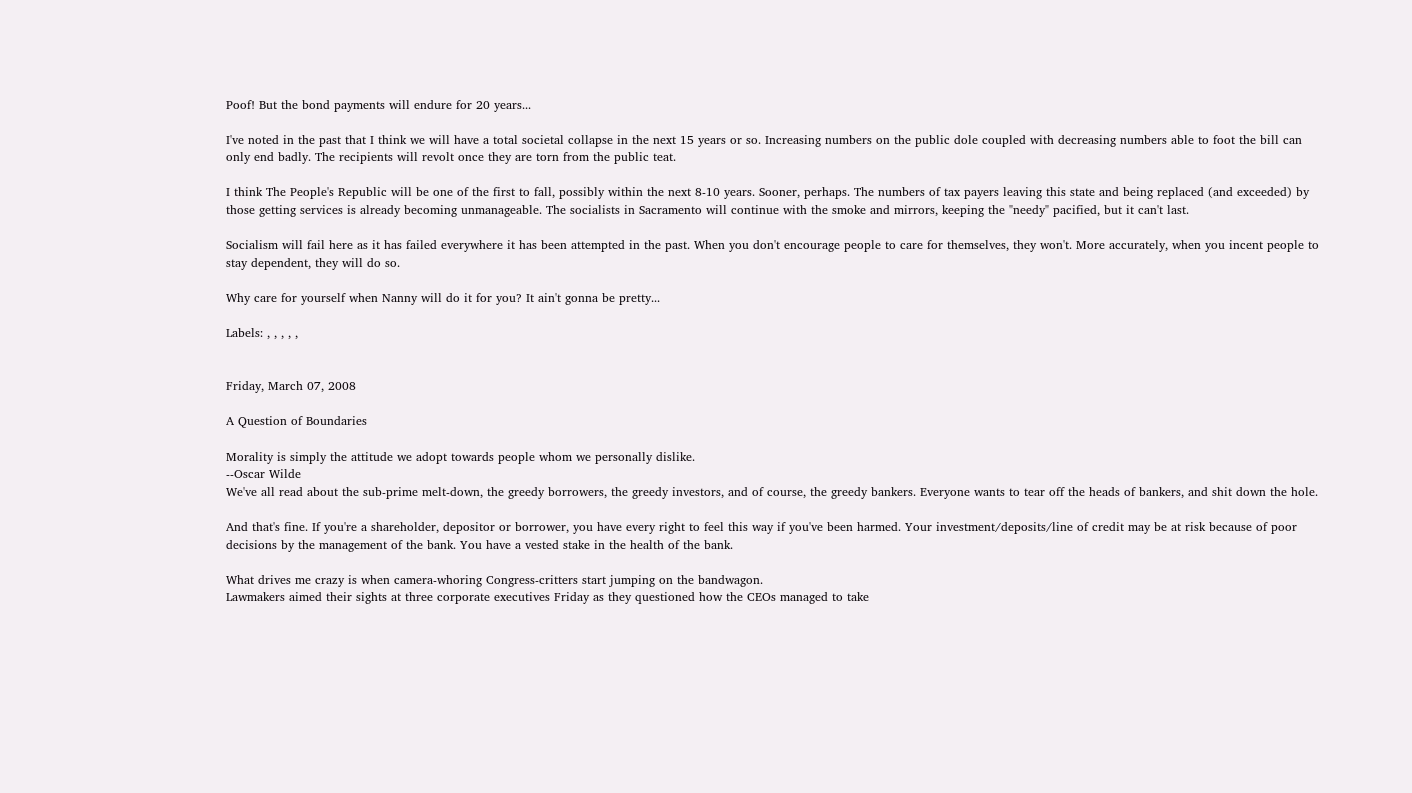Poof! But the bond payments will endure for 20 years...

I've noted in the past that I think we will have a total societal collapse in the next 15 years or so. Increasing numbers on the public dole coupled with decreasing numbers able to foot the bill can only end badly. The recipients will revolt once they are torn from the public teat.

I think The People's Republic will be one of the first to fall, possibly within the next 8-10 years. Sooner, perhaps. The numbers of tax payers leaving this state and being replaced (and exceeded) by those getting services is already becoming unmanageable. The socialists in Sacramento will continue with the smoke and mirrors, keeping the "needy" pacified, but it can't last.

Socialism will fail here as it has failed everywhere it has been attempted in the past. When you don't encourage people to care for themselves, they won't. More accurately, when you incent people to stay dependent, they will do so.

Why care for yourself when Nanny will do it for you? It ain't gonna be pretty...

Labels: , , , , ,


Friday, March 07, 2008

A Question of Boundaries

Morality is simply the attitude we adopt towards people whom we personally dislike.
--Oscar Wilde
We've all read about the sub-prime melt-down, the greedy borrowers, the greedy investors, and of course, the greedy bankers. Everyone wants to tear off the heads of bankers, and shit down the hole.

And that's fine. If you're a shareholder, depositor or borrower, you have every right to feel this way if you've been harmed. Your investment/deposits/line of credit may be at risk because of poor decisions by the management of the bank. You have a vested stake in the health of the bank.

What drives me crazy is when camera-whoring Congress-critters start jumping on the bandwagon.
Lawmakers aimed their sights at three corporate executives Friday as they questioned how the CEOs managed to take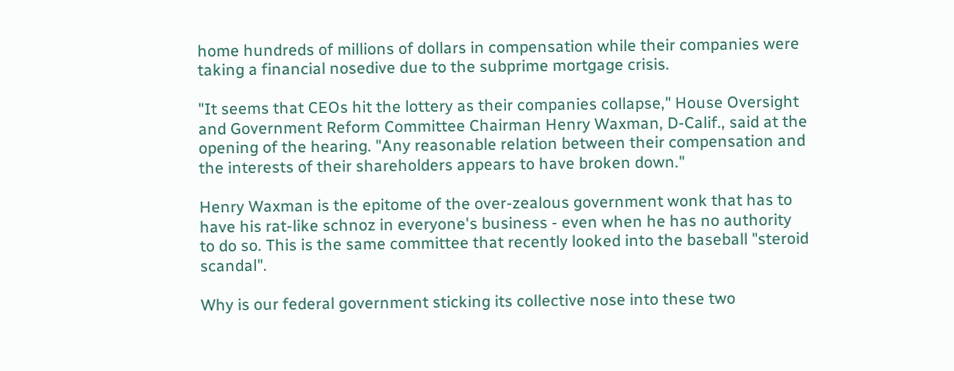home hundreds of millions of dollars in compensation while their companies were taking a financial nosedive due to the subprime mortgage crisis.

"It seems that CEOs hit the lottery as their companies collapse," House Oversight and Government Reform Committee Chairman Henry Waxman, D-Calif., said at the opening of the hearing. "Any reasonable relation between their compensation and the interests of their shareholders appears to have broken down."

Henry Waxman is the epitome of the over-zealous government wonk that has to have his rat-like schnoz in everyone's business - even when he has no authority to do so. This is the same committee that recently looked into the baseball "steroid scandal".

Why is our federal government sticking its collective nose into these two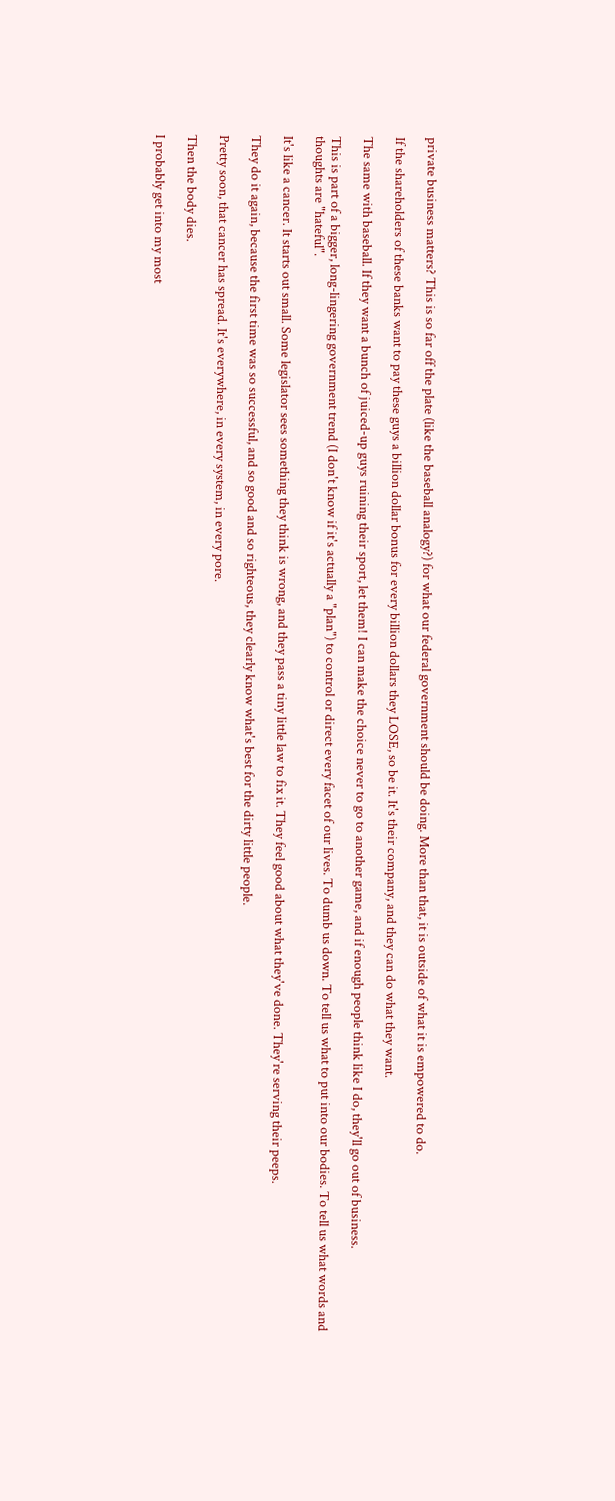private business matters? This is so far off the plate (like the baseball analogy?) for what our federal government should be doing. More than that, it is outside of what it is empowered to do.

If the shareholders of these banks want to pay these guys a billion dollar bonus for every billion dollars they LOSE, so be it. It's their company, and they can do what they want.

The same with baseball. If they want a bunch of juiced-up guys ruining their sport, let them! I can make the choice never to go to another game, and if enough people think like I do, they'll go out of business.

This is part of a bigger, long-lingering government trend (I don't know if it's actually a "plan") to control or direct every facet of our lives. To dumb us down. To tell us what to put into our bodies. To tell us what words and thoughts are "hateful".

It's like a cancer. It starts out small. Some legislator sees something they think is wrong, and they pass a tiny little law to fix it. They feel good about what they've done. They're serving their peeps.

They do it again, because the first time was so successful, and so good and so righteous, they clearly know what's best for the dirty little people.

Pretty soon, that cancer has spread. It's everywhere, in every system, in every pore.

Then the body dies.

I probably get into my most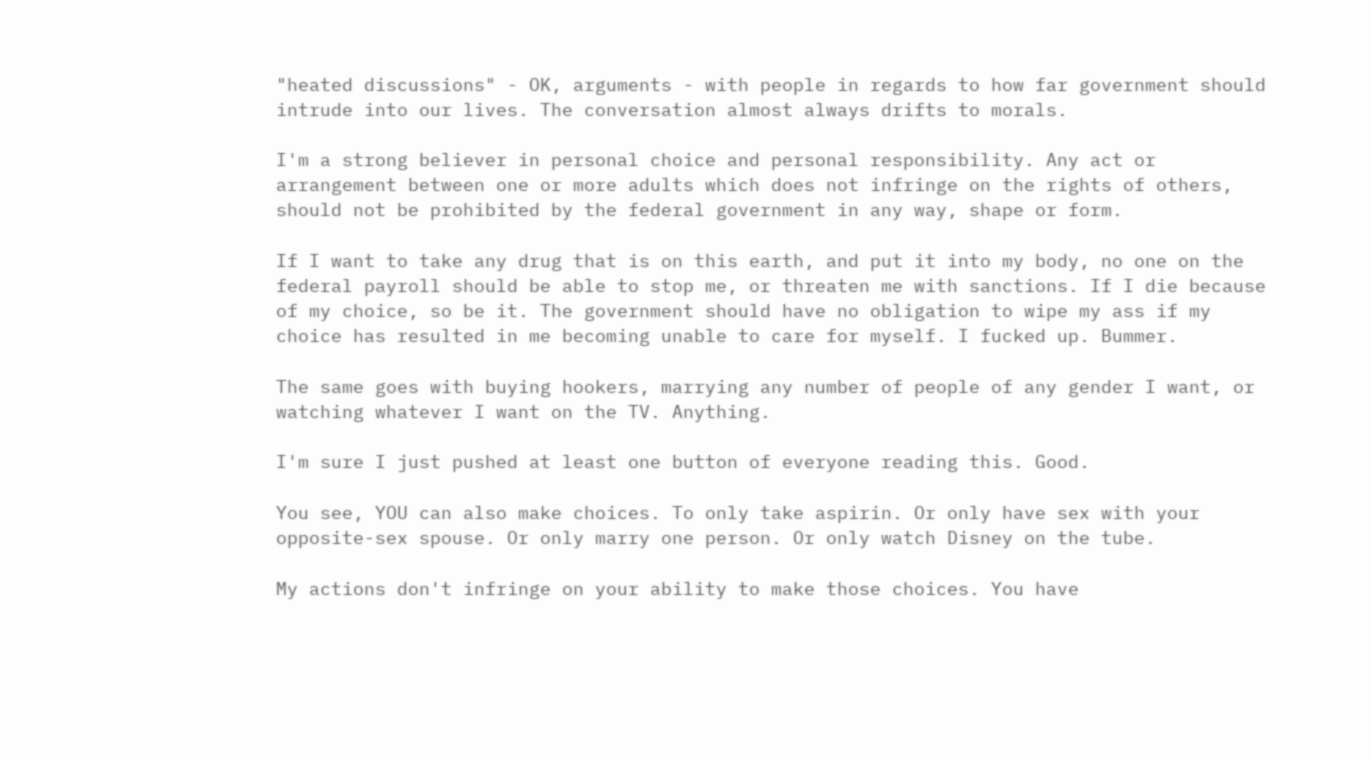"heated discussions" - OK, arguments - with people in regards to how far government should intrude into our lives. The conversation almost always drifts to morals.

I'm a strong believer in personal choice and personal responsibility. Any act or arrangement between one or more adults which does not infringe on the rights of others, should not be prohibited by the federal government in any way, shape or form.

If I want to take any drug that is on this earth, and put it into my body, no one on the federal payroll should be able to stop me, or threaten me with sanctions. If I die because of my choice, so be it. The government should have no obligation to wipe my ass if my choice has resulted in me becoming unable to care for myself. I fucked up. Bummer.

The same goes with buying hookers, marrying any number of people of any gender I want, or watching whatever I want on the TV. Anything.

I'm sure I just pushed at least one button of everyone reading this. Good.

You see, YOU can also make choices. To only take aspirin. Or only have sex with your opposite-sex spouse. Or only marry one person. Or only watch Disney on the tube.

My actions don't infringe on your ability to make those choices. You have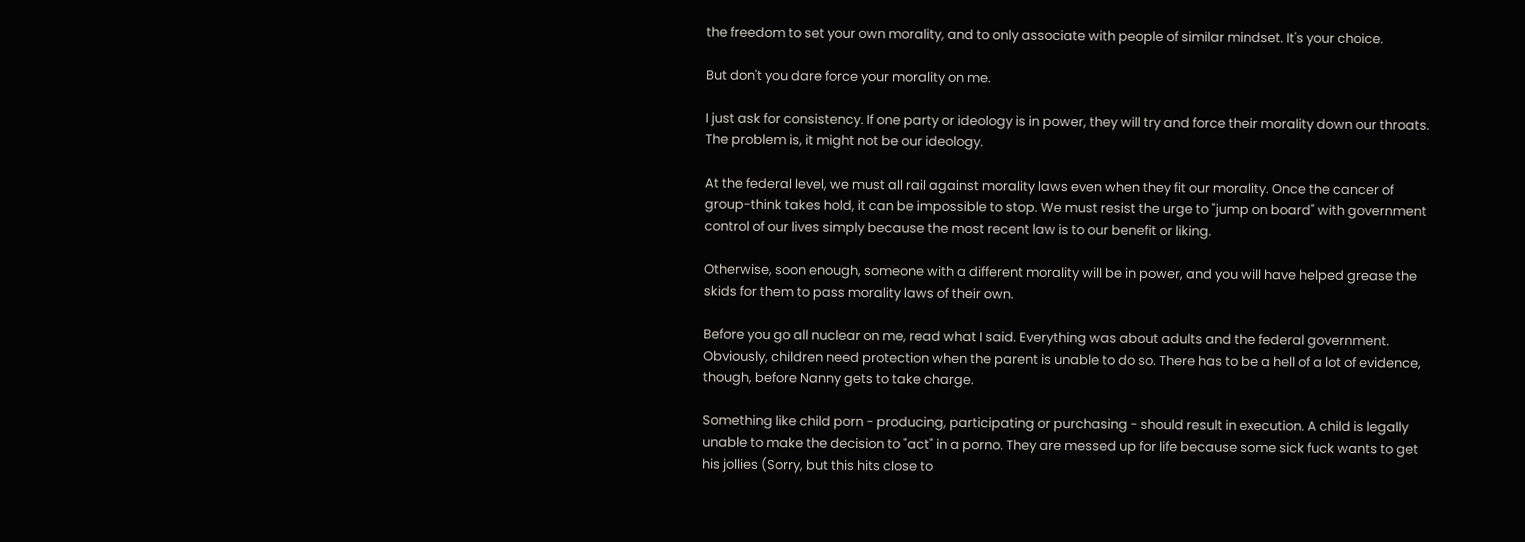the freedom to set your own morality, and to only associate with people of similar mindset. It's your choice.

But don't you dare force your morality on me.

I just ask for consistency. If one party or ideology is in power, they will try and force their morality down our throats. The problem is, it might not be our ideology.

At the federal level, we must all rail against morality laws even when they fit our morality. Once the cancer of group-think takes hold, it can be impossible to stop. We must resist the urge to "jump on board" with government control of our lives simply because the most recent law is to our benefit or liking.

Otherwise, soon enough, someone with a different morality will be in power, and you will have helped grease the skids for them to pass morality laws of their own.

Before you go all nuclear on me, read what I said. Everything was about adults and the federal government. Obviously, children need protection when the parent is unable to do so. There has to be a hell of a lot of evidence, though, before Nanny gets to take charge.

Something like child porn - producing, participating or purchasing - should result in execution. A child is legally unable to make the decision to "act" in a porno. They are messed up for life because some sick fuck wants to get his jollies (Sorry, but this hits close to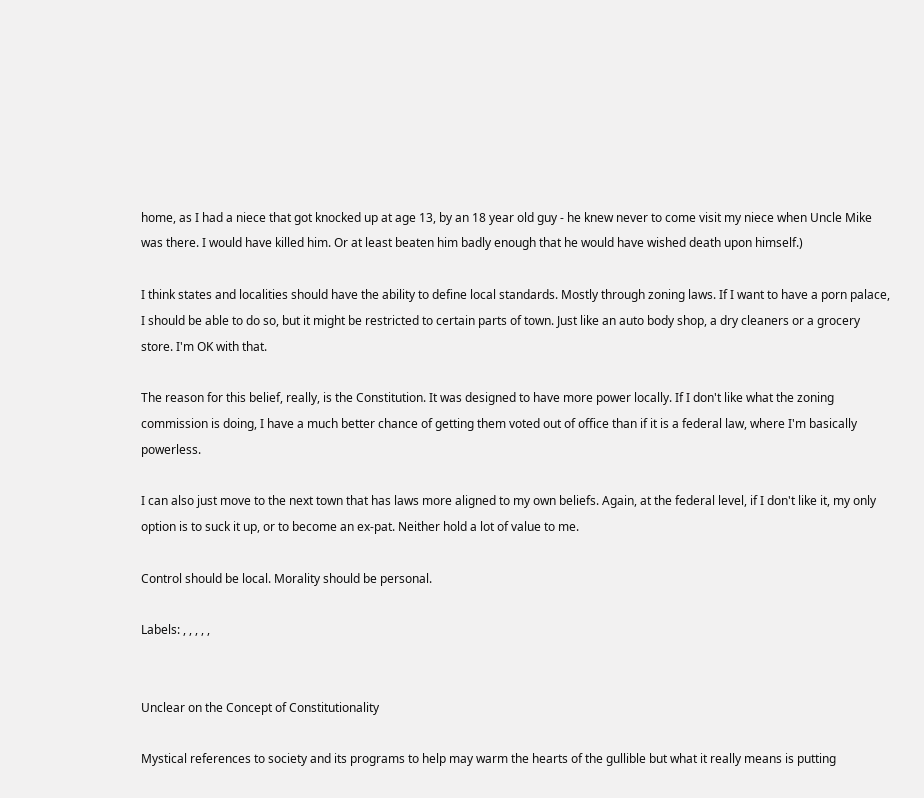home, as I had a niece that got knocked up at age 13, by an 18 year old guy - he knew never to come visit my niece when Uncle Mike was there. I would have killed him. Or at least beaten him badly enough that he would have wished death upon himself.)

I think states and localities should have the ability to define local standards. Mostly through zoning laws. If I want to have a porn palace, I should be able to do so, but it might be restricted to certain parts of town. Just like an auto body shop, a dry cleaners or a grocery store. I'm OK with that.

The reason for this belief, really, is the Constitution. It was designed to have more power locally. If I don't like what the zoning commission is doing, I have a much better chance of getting them voted out of office than if it is a federal law, where I'm basically powerless.

I can also just move to the next town that has laws more aligned to my own beliefs. Again, at the federal level, if I don't like it, my only option is to suck it up, or to become an ex-pat. Neither hold a lot of value to me.

Control should be local. Morality should be personal.

Labels: , , , , ,


Unclear on the Concept of Constitutionality

Mystical references to society and its programs to help may warm the hearts of the gullible but what it really means is putting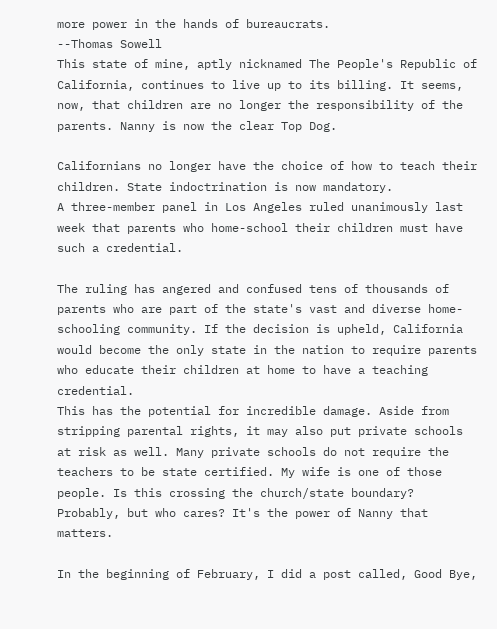more power in the hands of bureaucrats.
--Thomas Sowell
This state of mine, aptly nicknamed The People's Republic of California, continues to live up to its billing. It seems, now, that children are no longer the responsibility of the parents. Nanny is now the clear Top Dog.

Californians no longer have the choice of how to teach their children. State indoctrination is now mandatory.
A three-member panel in Los Angeles ruled unanimously last week that parents who home-school their children must have such a credential.

The ruling has angered and confused tens of thousands of parents who are part of the state's vast and diverse home-schooling community. If the decision is upheld, California would become the only state in the nation to require parents who educate their children at home to have a teaching credential.
This has the potential for incredible damage. Aside from stripping parental rights, it may also put private schools at risk as well. Many private schools do not require the teachers to be state certified. My wife is one of those people. Is this crossing the church/state boundary? Probably, but who cares? It's the power of Nanny that matters.

In the beginning of February, I did a post called, Good Bye,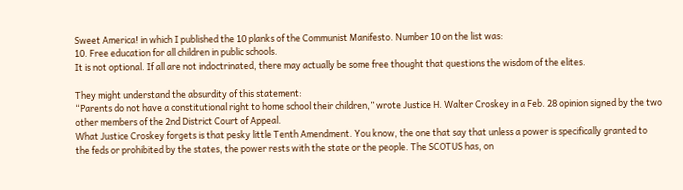Sweet America! in which I published the 10 planks of the Communist Manifesto. Number 10 on the list was:
10. Free education for all children in public schools.
It is not optional. If all are not indoctrinated, there may actually be some free thought that questions the wisdom of the elites.

They might understand the absurdity of this statement:
“Parents do not have a constitutional right to home school their children,” wrote Justice H. Walter Croskey in a Feb. 28 opinion signed by the two other members of the 2nd District Court of Appeal.
What Justice Croskey forgets is that pesky little Tenth Amendment. You know, the one that say that unless a power is specifically granted to the feds or prohibited by the states, the power rests with the state or the people. The SCOTUS has, on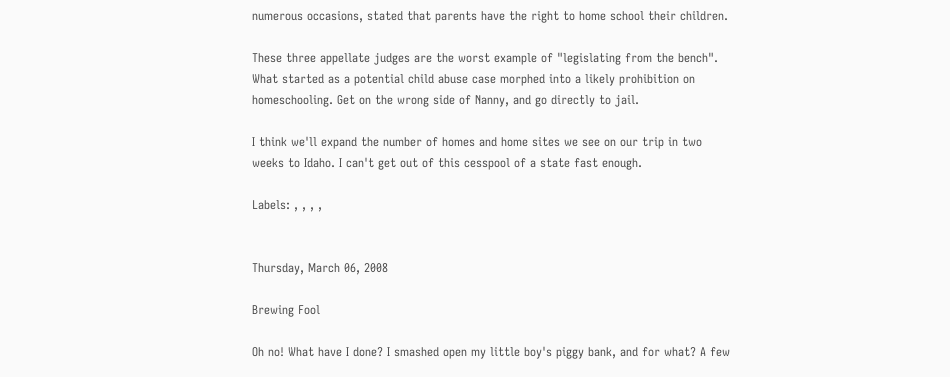numerous occasions, stated that parents have the right to home school their children.

These three appellate judges are the worst example of "legislating from the bench". What started as a potential child abuse case morphed into a likely prohibition on homeschooling. Get on the wrong side of Nanny, and go directly to jail.

I think we'll expand the number of homes and home sites we see on our trip in two weeks to Idaho. I can't get out of this cesspool of a state fast enough.

Labels: , , , ,


Thursday, March 06, 2008

Brewing Fool

Oh no! What have I done? I smashed open my little boy's piggy bank, and for what? A few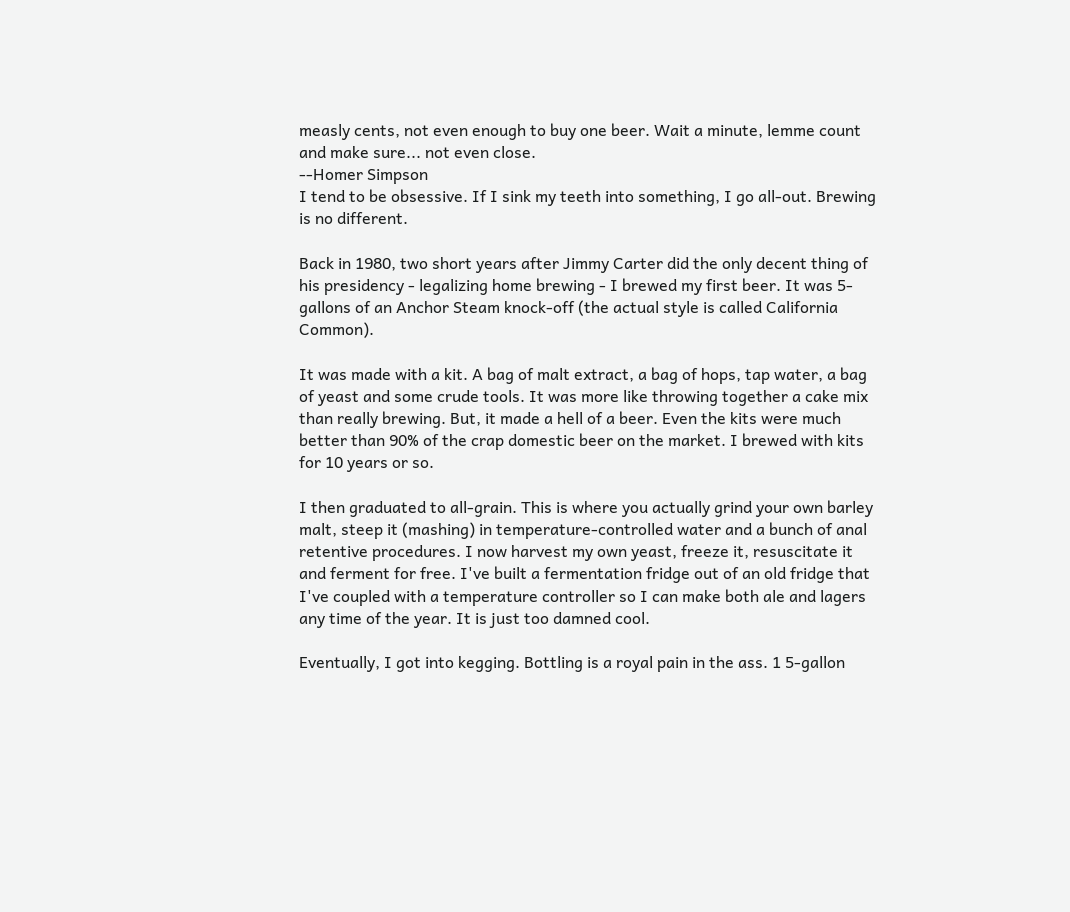measly cents, not even enough to buy one beer. Wait a minute, lemme count and make sure... not even close.
--Homer Simpson
I tend to be obsessive. If I sink my teeth into something, I go all-out. Brewing is no different.

Back in 1980, two short years after Jimmy Carter did the only decent thing of his presidency - legalizing home brewing - I brewed my first beer. It was 5-gallons of an Anchor Steam knock-off (the actual style is called California Common).

It was made with a kit. A bag of malt extract, a bag of hops, tap water, a bag of yeast and some crude tools. It was more like throwing together a cake mix than really brewing. But, it made a hell of a beer. Even the kits were much better than 90% of the crap domestic beer on the market. I brewed with kits for 10 years or so.

I then graduated to all-grain. This is where you actually grind your own barley malt, steep it (mashing) in temperature-controlled water and a bunch of anal retentive procedures. I now harvest my own yeast, freeze it, resuscitate it and ferment for free. I've built a fermentation fridge out of an old fridge that I've coupled with a temperature controller so I can make both ale and lagers any time of the year. It is just too damned cool.

Eventually, I got into kegging. Bottling is a royal pain in the ass. 1 5-gallon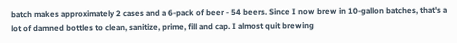batch makes approximately 2 cases and a 6-pack of beer - 54 beers. Since I now brew in 10-gallon batches, that's a lot of damned bottles to clean, sanitize, prime, fill and cap. I almost quit brewing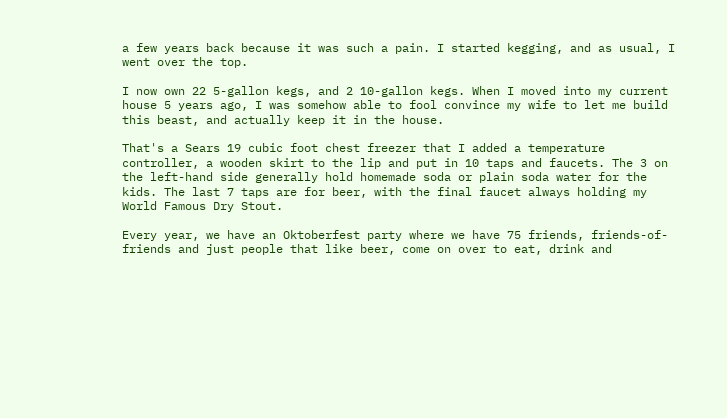a few years back because it was such a pain. I started kegging, and as usual, I went over the top.

I now own 22 5-gallon kegs, and 2 10-gallon kegs. When I moved into my current house 5 years ago, I was somehow able to fool convince my wife to let me build this beast, and actually keep it in the house.

That's a Sears 19 cubic foot chest freezer that I added a temperature controller, a wooden skirt to the lip and put in 10 taps and faucets. The 3 on the left-hand side generally hold homemade soda or plain soda water for the kids. The last 7 taps are for beer, with the final faucet always holding my World Famous Dry Stout.

Every year, we have an Oktoberfest party where we have 75 friends, friends-of-friends and just people that like beer, come on over to eat, drink and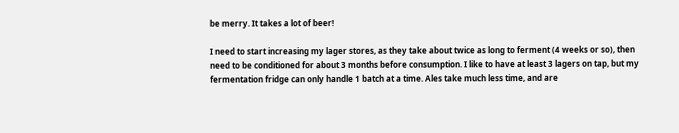be merry. It takes a lot of beer!

I need to start increasing my lager stores, as they take about twice as long to ferment (4 weeks or so), then need to be conditioned for about 3 months before consumption. I like to have at least 3 lagers on tap, but my fermentation fridge can only handle 1 batch at a time. Ales take much less time, and are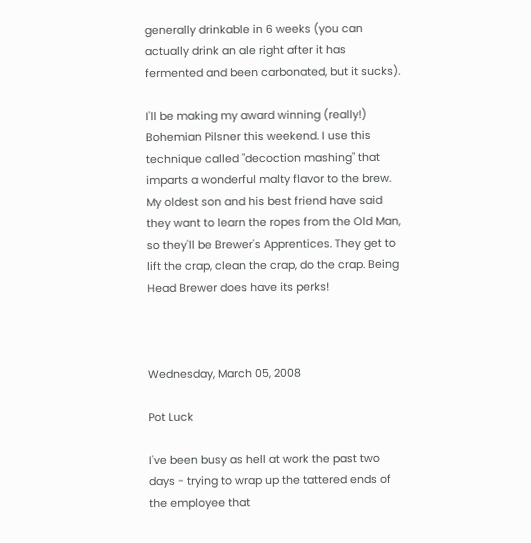generally drinkable in 6 weeks (you can actually drink an ale right after it has fermented and been carbonated, but it sucks).

I'll be making my award winning (really!) Bohemian Pilsner this weekend. I use this technique called "decoction mashing" that imparts a wonderful malty flavor to the brew. My oldest son and his best friend have said they want to learn the ropes from the Old Man, so they'll be Brewer's Apprentices. They get to lift the crap, clean the crap, do the crap. Being Head Brewer does have its perks!



Wednesday, March 05, 2008

Pot Luck

I've been busy as hell at work the past two days - trying to wrap up the tattered ends of the employee that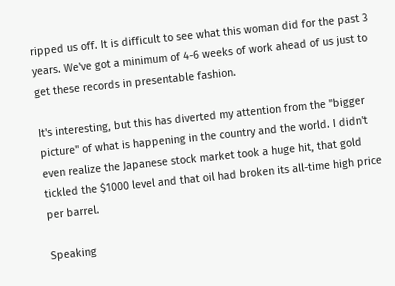ripped us off. It is difficult to see what this woman did for the past 3 years. We've got a minimum of 4-6 weeks of work ahead of us just to get these records in presentable fashion.

It's interesting, but this has diverted my attention from the "bigger picture" of what is happening in the country and the world. I didn't even realize the Japanese stock market took a huge hit, that gold tickled the $1000 level and that oil had broken its all-time high price per barrel.

Speaking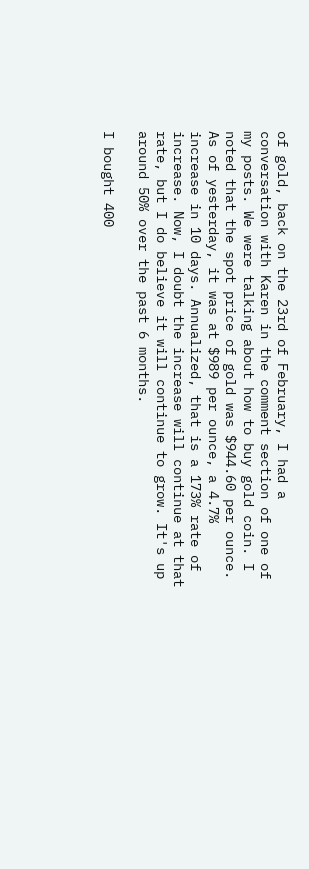of gold, back on the 23rd of February, I had a conversation with Karen in the comment section of one of my posts. We were talking about how to buy gold coin. I noted that the spot price of gold was $944.60 per ounce. As of yesterday, it was at $989 per ounce, a 4.7% increase in 10 days. Annualized, that is a 173% rate of increase. Now, I doubt the increase will continue at that rate, but I do believe it will continue to grow. It's up around 50% over the past 6 months.

I bought 400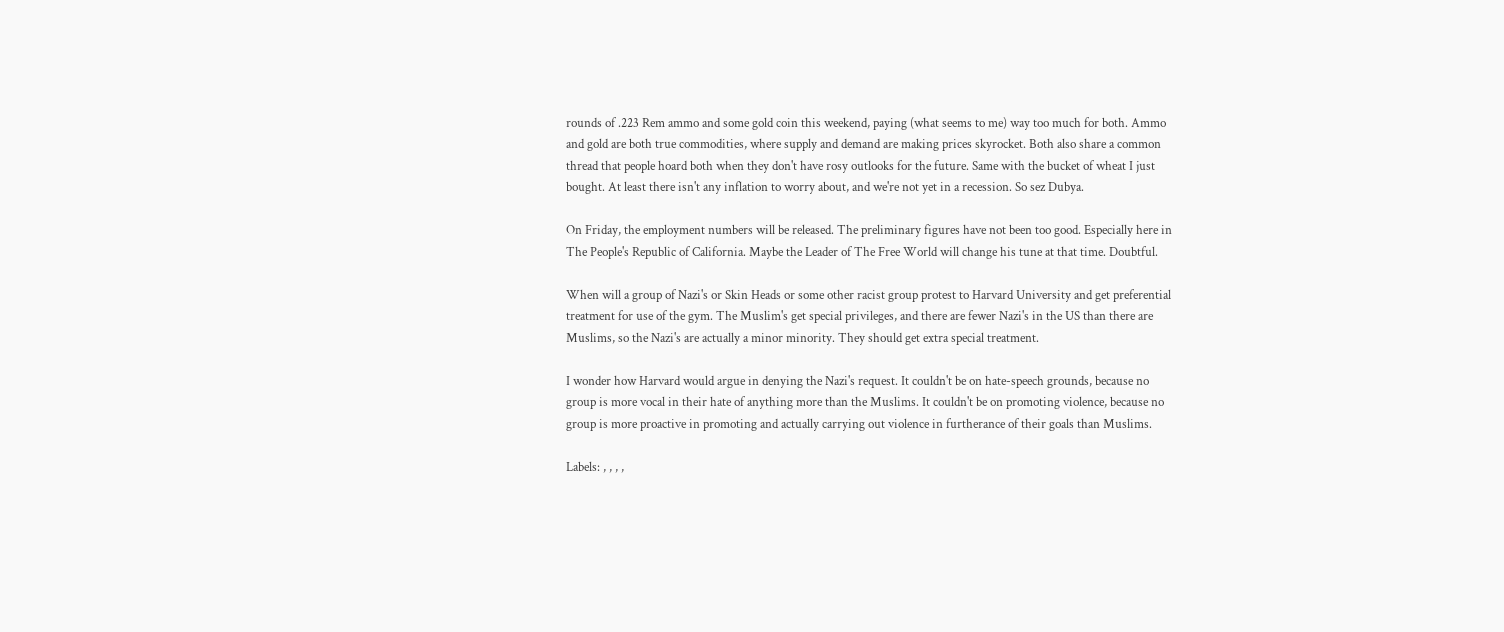rounds of .223 Rem ammo and some gold coin this weekend, paying (what seems to me) way too much for both. Ammo and gold are both true commodities, where supply and demand are making prices skyrocket. Both also share a common thread that people hoard both when they don't have rosy outlooks for the future. Same with the bucket of wheat I just bought. At least there isn't any inflation to worry about, and we're not yet in a recession. So sez Dubya.

On Friday, the employment numbers will be released. The preliminary figures have not been too good. Especially here in The People's Republic of California. Maybe the Leader of The Free World will change his tune at that time. Doubtful.

When will a group of Nazi's or Skin Heads or some other racist group protest to Harvard University and get preferential treatment for use of the gym. The Muslim's get special privileges, and there are fewer Nazi's in the US than there are Muslims, so the Nazi's are actually a minor minority. They should get extra special treatment.

I wonder how Harvard would argue in denying the Nazi's request. It couldn't be on hate-speech grounds, because no group is more vocal in their hate of anything more than the Muslims. It couldn't be on promoting violence, because no group is more proactive in promoting and actually carrying out violence in furtherance of their goals than Muslims.

Labels: , , , ,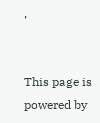,


This page is powered by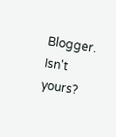Blogger. Isn't yours?